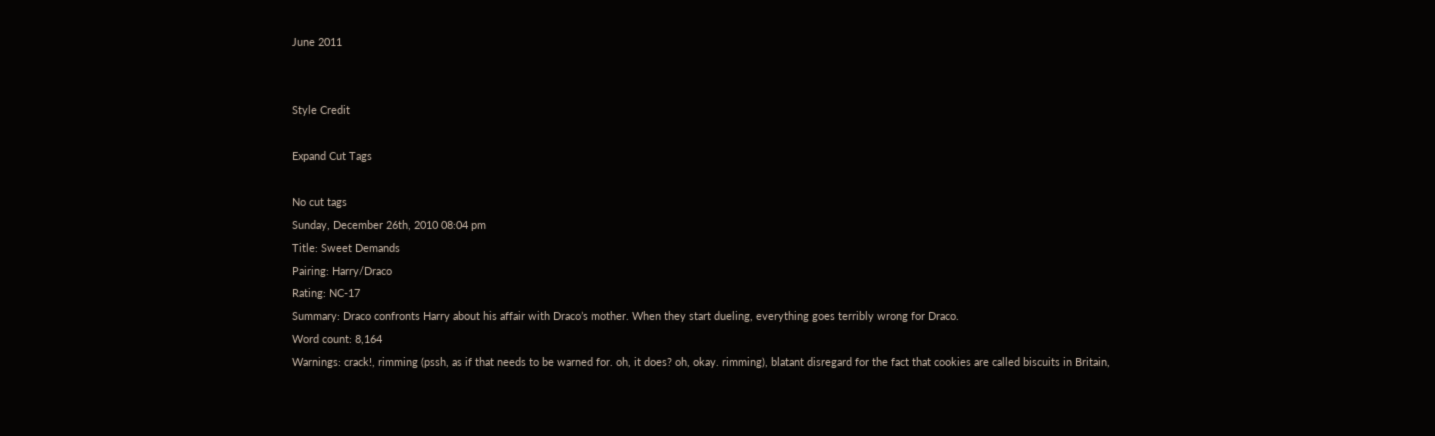June 2011


Style Credit

Expand Cut Tags

No cut tags
Sunday, December 26th, 2010 08:04 pm
Title: Sweet Demands
Pairing: Harry/Draco
Rating: NC-17
Summary: Draco confronts Harry about his affair with Draco’s mother. When they start dueling, everything goes terribly wrong for Draco.
Word count: 8,164
Warnings: crack!, rimming (pssh, as if that needs to be warned for. oh, it does? oh, okay. rimming), blatant disregard for the fact that cookies are called biscuits in Britain,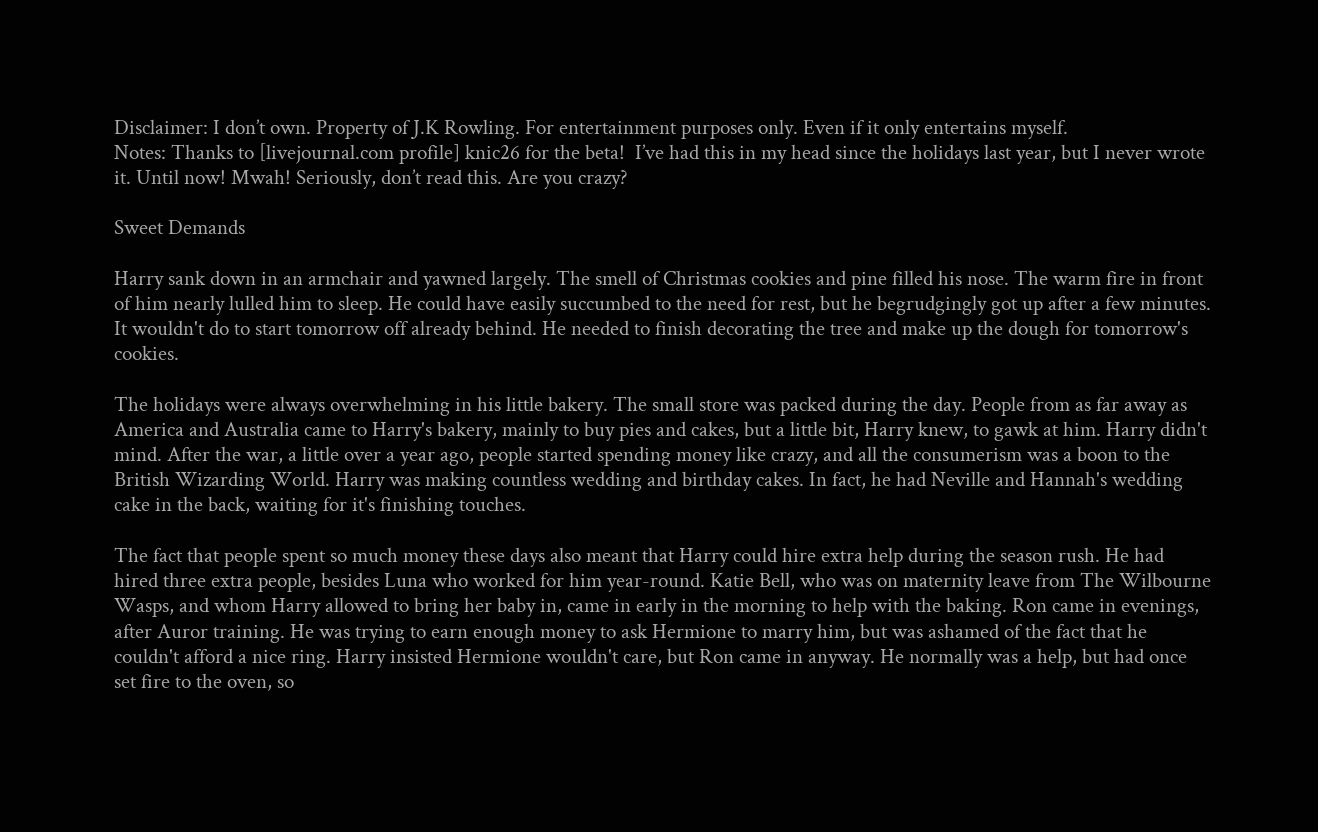Disclaimer: I don’t own. Property of J.K Rowling. For entertainment purposes only. Even if it only entertains myself.
Notes: Thanks to [livejournal.com profile] knic26 for the beta!  I’ve had this in my head since the holidays last year, but I never wrote it. Until now! Mwah! Seriously, don’t read this. Are you crazy?

Sweet Demands

Harry sank down in an armchair and yawned largely. The smell of Christmas cookies and pine filled his nose. The warm fire in front of him nearly lulled him to sleep. He could have easily succumbed to the need for rest, but he begrudgingly got up after a few minutes. It wouldn't do to start tomorrow off already behind. He needed to finish decorating the tree and make up the dough for tomorrow's cookies.

The holidays were always overwhelming in his little bakery. The small store was packed during the day. People from as far away as America and Australia came to Harry's bakery, mainly to buy pies and cakes, but a little bit, Harry knew, to gawk at him. Harry didn't mind. After the war, a little over a year ago, people started spending money like crazy, and all the consumerism was a boon to the British Wizarding World. Harry was making countless wedding and birthday cakes. In fact, he had Neville and Hannah's wedding cake in the back, waiting for it's finishing touches.

The fact that people spent so much money these days also meant that Harry could hire extra help during the season rush. He had hired three extra people, besides Luna who worked for him year-round. Katie Bell, who was on maternity leave from The Wilbourne Wasps, and whom Harry allowed to bring her baby in, came in early in the morning to help with the baking. Ron came in evenings, after Auror training. He was trying to earn enough money to ask Hermione to marry him, but was ashamed of the fact that he couldn't afford a nice ring. Harry insisted Hermione wouldn't care, but Ron came in anyway. He normally was a help, but had once set fire to the oven, so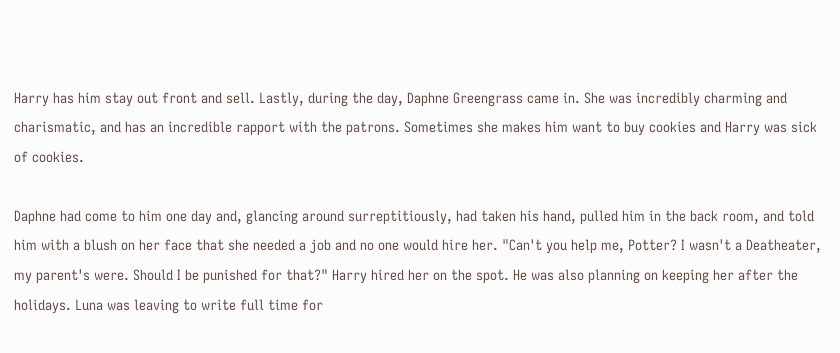Harry has him stay out front and sell. Lastly, during the day, Daphne Greengrass came in. She was incredibly charming and charismatic, and has an incredible rapport with the patrons. Sometimes she makes him want to buy cookies and Harry was sick of cookies.

Daphne had come to him one day and, glancing around surreptitiously, had taken his hand, pulled him in the back room, and told him with a blush on her face that she needed a job and no one would hire her. "Can't you help me, Potter? I wasn't a Deatheater, my parent's were. Should I be punished for that?" Harry hired her on the spot. He was also planning on keeping her after the holidays. Luna was leaving to write full time for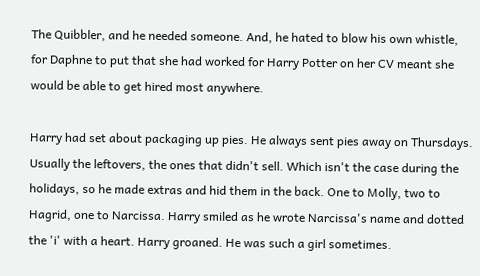The Quibbler, and he needed someone. And, he hated to blow his own whistle, for Daphne to put that she had worked for Harry Potter on her CV meant she would be able to get hired most anywhere.

Harry had set about packaging up pies. He always sent pies away on Thursdays. Usually the leftovers, the ones that didn't sell. Which isn't the case during the holidays, so he made extras and hid them in the back. One to Molly, two to Hagrid, one to Narcissa. Harry smiled as he wrote Narcissa's name and dotted the 'i' with a heart. Harry groaned. He was such a girl sometimes.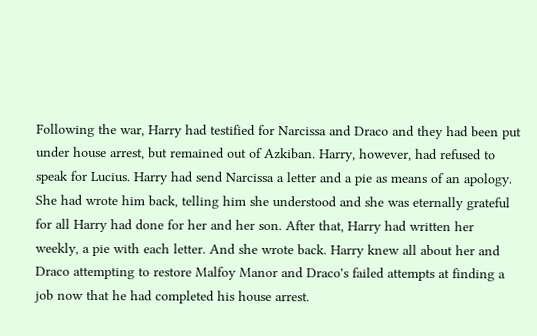Following the war, Harry had testified for Narcissa and Draco and they had been put under house arrest, but remained out of Azkiban. Harry, however, had refused to speak for Lucius. Harry had send Narcissa a letter and a pie as means of an apology. She had wrote him back, telling him she understood and she was eternally grateful for all Harry had done for her and her son. After that, Harry had written her weekly, a pie with each letter. And she wrote back. Harry knew all about her and Draco attempting to restore Malfoy Manor and Draco's failed attempts at finding a job now that he had completed his house arrest.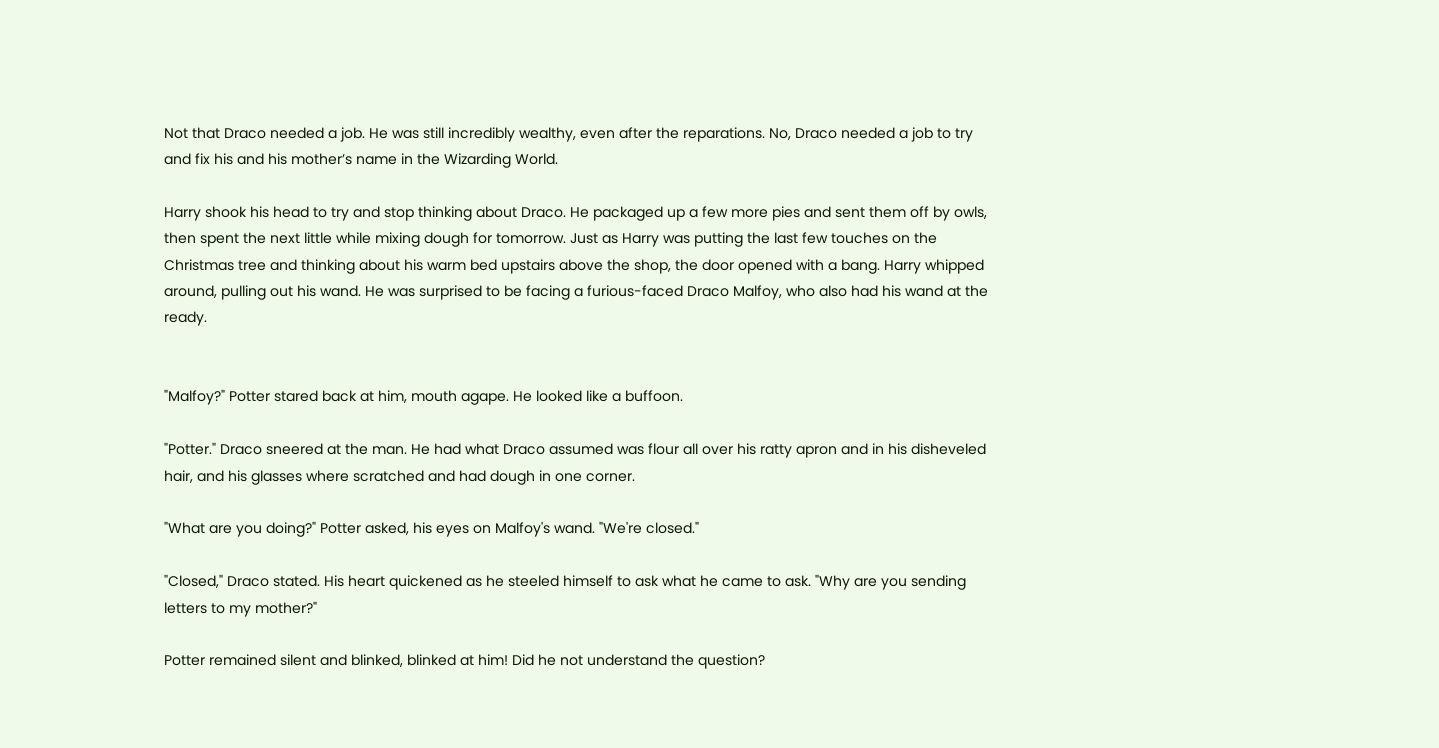Not that Draco needed a job. He was still incredibly wealthy, even after the reparations. No, Draco needed a job to try and fix his and his mother’s name in the Wizarding World.

Harry shook his head to try and stop thinking about Draco. He packaged up a few more pies and sent them off by owls, then spent the next little while mixing dough for tomorrow. Just as Harry was putting the last few touches on the Christmas tree and thinking about his warm bed upstairs above the shop, the door opened with a bang. Harry whipped around, pulling out his wand. He was surprised to be facing a furious-faced Draco Malfoy, who also had his wand at the ready.


"Malfoy?" Potter stared back at him, mouth agape. He looked like a buffoon.

"Potter." Draco sneered at the man. He had what Draco assumed was flour all over his ratty apron and in his disheveled hair, and his glasses where scratched and had dough in one corner.

"What are you doing?" Potter asked, his eyes on Malfoy's wand. "We're closed."

"Closed," Draco stated. His heart quickened as he steeled himself to ask what he came to ask. "Why are you sending letters to my mother?"

Potter remained silent and blinked, blinked at him! Did he not understand the question?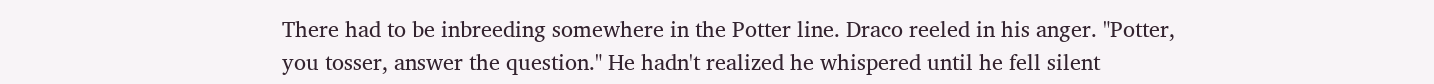There had to be inbreeding somewhere in the Potter line. Draco reeled in his anger. "Potter, you tosser, answer the question." He hadn't realized he whispered until he fell silent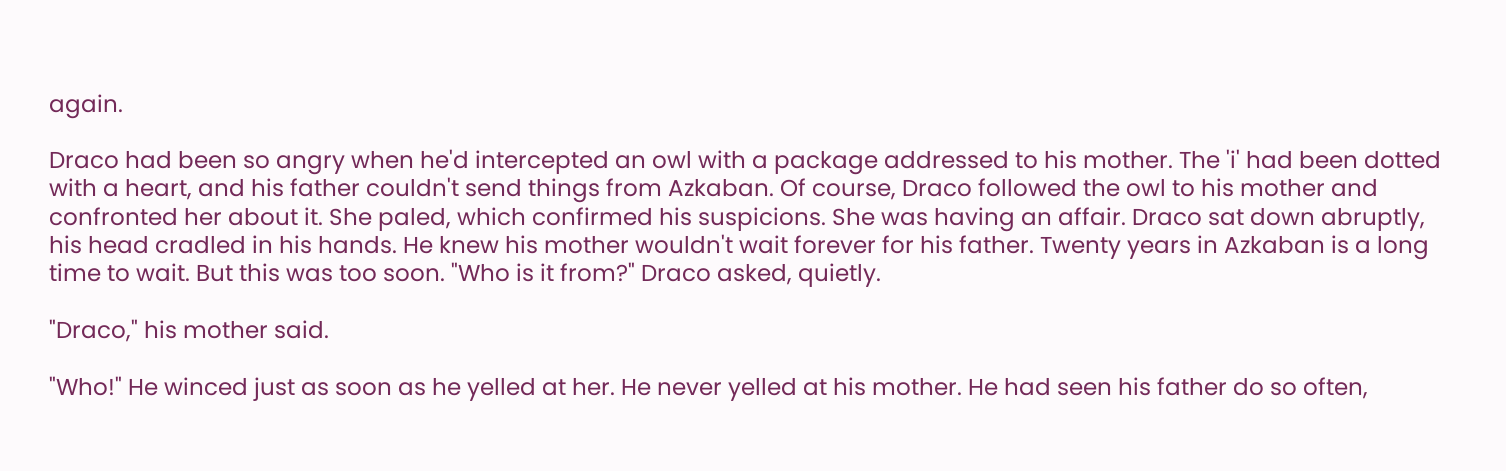again.

Draco had been so angry when he'd intercepted an owl with a package addressed to his mother. The 'i' had been dotted with a heart, and his father couldn't send things from Azkaban. Of course, Draco followed the owl to his mother and confronted her about it. She paled, which confirmed his suspicions. She was having an affair. Draco sat down abruptly, his head cradled in his hands. He knew his mother wouldn't wait forever for his father. Twenty years in Azkaban is a long time to wait. But this was too soon. "Who is it from?" Draco asked, quietly.

"Draco," his mother said.

"Who!" He winced just as soon as he yelled at her. He never yelled at his mother. He had seen his father do so often,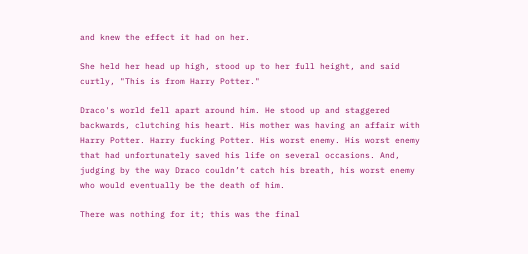and knew the effect it had on her.

She held her head up high, stood up to her full height, and said curtly, "This is from Harry Potter."

Draco's world fell apart around him. He stood up and staggered backwards, clutching his heart. His mother was having an affair with Harry Potter. Harry fucking Potter. His worst enemy. His worst enemy that had unfortunately saved his life on several occasions. And, judging by the way Draco couldn’t catch his breath, his worst enemy who would eventually be the death of him.

There was nothing for it; this was the final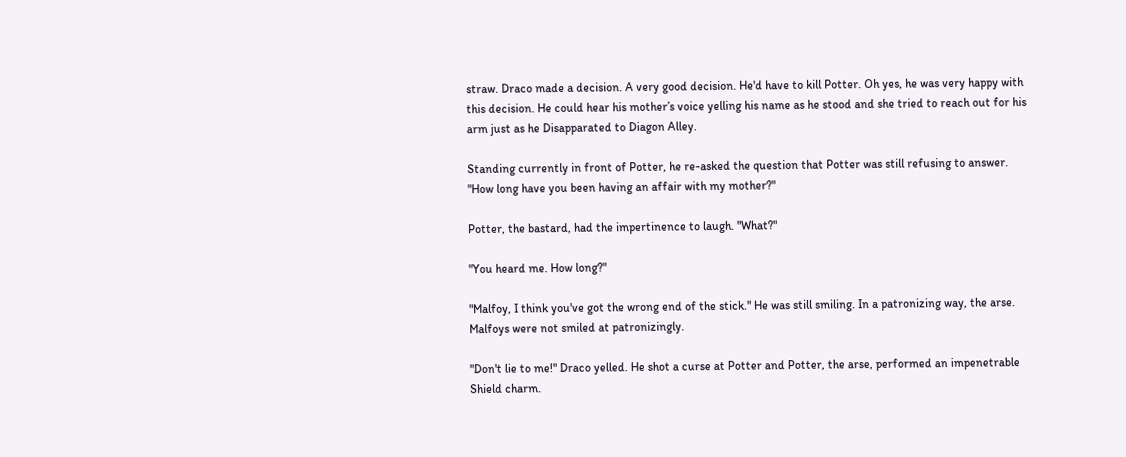straw. Draco made a decision. A very good decision. He'd have to kill Potter. Oh yes, he was very happy with this decision. He could hear his mother’s voice yelling his name as he stood and she tried to reach out for his arm just as he Disapparated to Diagon Alley.

Standing currently in front of Potter, he re-asked the question that Potter was still refusing to answer. "How long have you been having an affair with my mother?"

Potter, the bastard, had the impertinence to laugh. "What?"

"You heard me. How long?"

"Malfoy, I think you've got the wrong end of the stick." He was still smiling. In a patronizing way, the arse. Malfoys were not smiled at patronizingly.

"Don't lie to me!" Draco yelled. He shot a curse at Potter and Potter, the arse, performed an impenetrable Shield charm.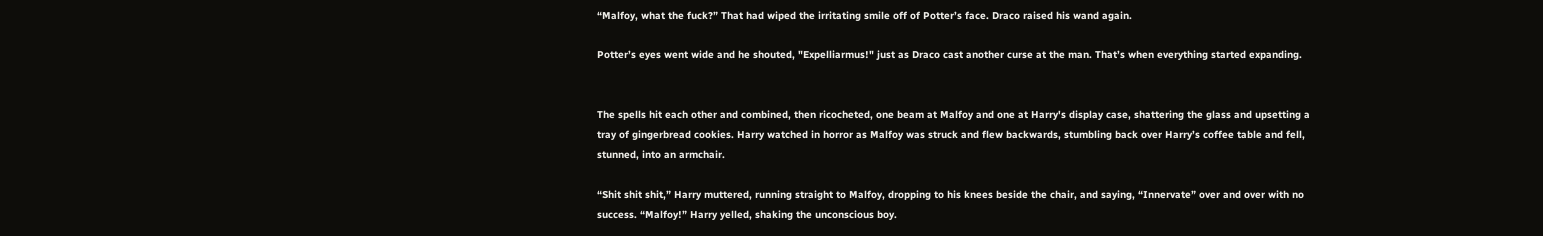“Malfoy, what the fuck?” That had wiped the irritating smile off of Potter’s face. Draco raised his wand again.

Potter’s eyes went wide and he shouted, "Expelliarmus!" just as Draco cast another curse at the man. That’s when everything started expanding.


The spells hit each other and combined, then ricocheted, one beam at Malfoy and one at Harry's display case, shattering the glass and upsetting a tray of gingerbread cookies. Harry watched in horror as Malfoy was struck and flew backwards, stumbling back over Harry’s coffee table and fell, stunned, into an armchair.

“Shit shit shit,” Harry muttered, running straight to Malfoy, dropping to his knees beside the chair, and saying, “Innervate” over and over with no success. “Malfoy!” Harry yelled, shaking the unconscious boy.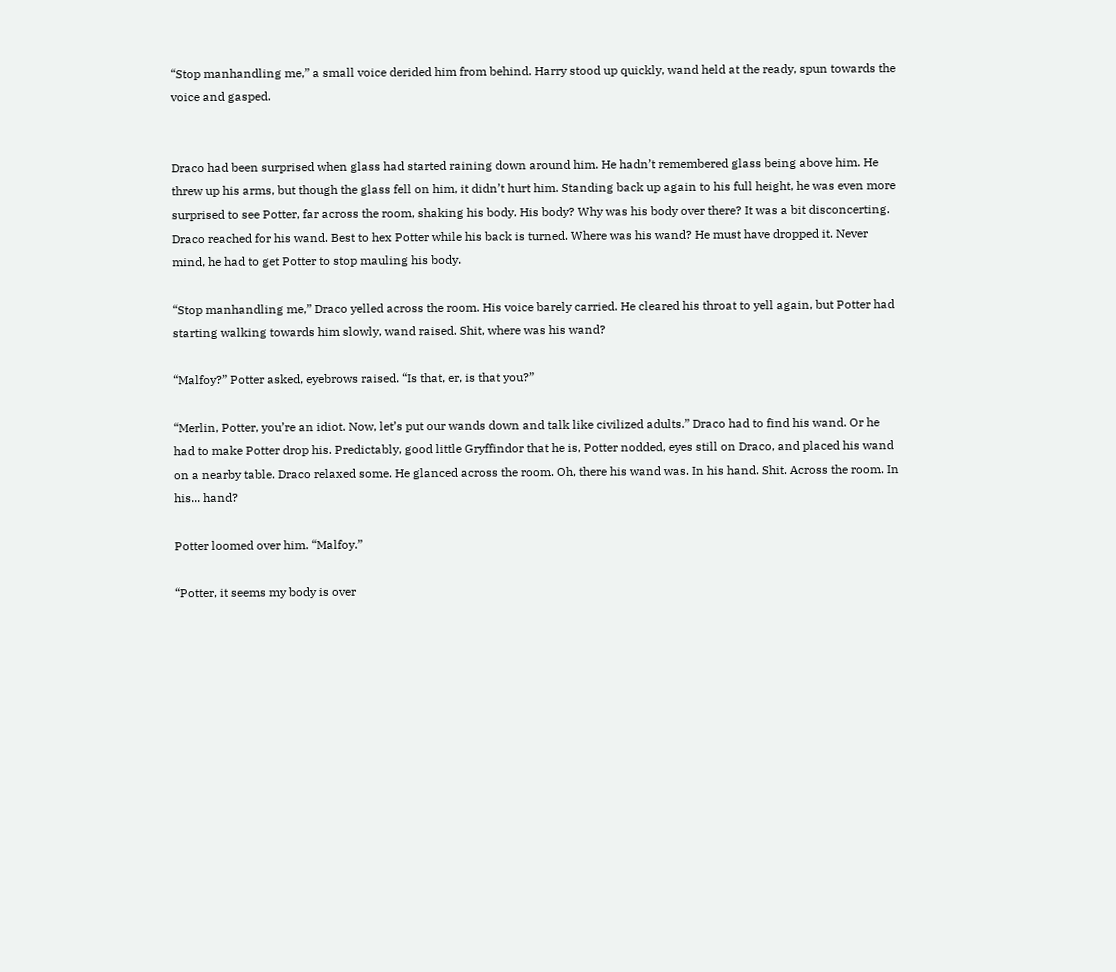“Stop manhandling me,” a small voice derided him from behind. Harry stood up quickly, wand held at the ready, spun towards the voice and gasped.


Draco had been surprised when glass had started raining down around him. He hadn’t remembered glass being above him. He threw up his arms, but though the glass fell on him, it didn’t hurt him. Standing back up again to his full height, he was even more surprised to see Potter, far across the room, shaking his body. His body? Why was his body over there? It was a bit disconcerting. Draco reached for his wand. Best to hex Potter while his back is turned. Where was his wand? He must have dropped it. Never mind, he had to get Potter to stop mauling his body.

“Stop manhandling me,” Draco yelled across the room. His voice barely carried. He cleared his throat to yell again, but Potter had starting walking towards him slowly, wand raised. Shit, where was his wand?

“Malfoy?” Potter asked, eyebrows raised. “Is that, er, is that you?”

“Merlin, Potter, you’re an idiot. Now, let’s put our wands down and talk like civilized adults.” Draco had to find his wand. Or he had to make Potter drop his. Predictably, good little Gryffindor that he is, Potter nodded, eyes still on Draco, and placed his wand on a nearby table. Draco relaxed some. He glanced across the room. Oh, there his wand was. In his hand. Shit. Across the room. In his... hand?

Potter loomed over him. “Malfoy.”

“Potter, it seems my body is over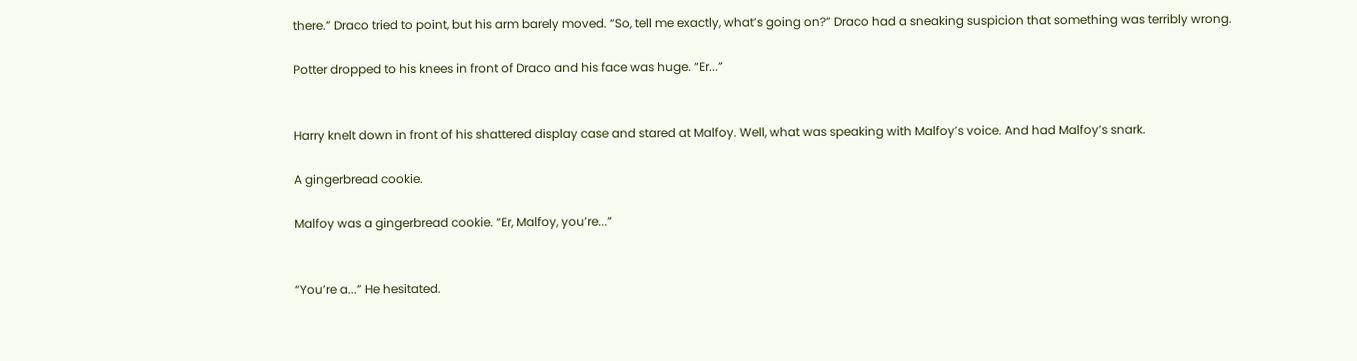there.” Draco tried to point, but his arm barely moved. “So, tell me exactly, what’s going on?” Draco had a sneaking suspicion that something was terribly wrong.

Potter dropped to his knees in front of Draco and his face was huge. “Er...”


Harry knelt down in front of his shattered display case and stared at Malfoy. Well, what was speaking with Malfoy’s voice. And had Malfoy’s snark.

A gingerbread cookie.

Malfoy was a gingerbread cookie. “Er, Malfoy, you’re...”


“You’re a...” He hesitated.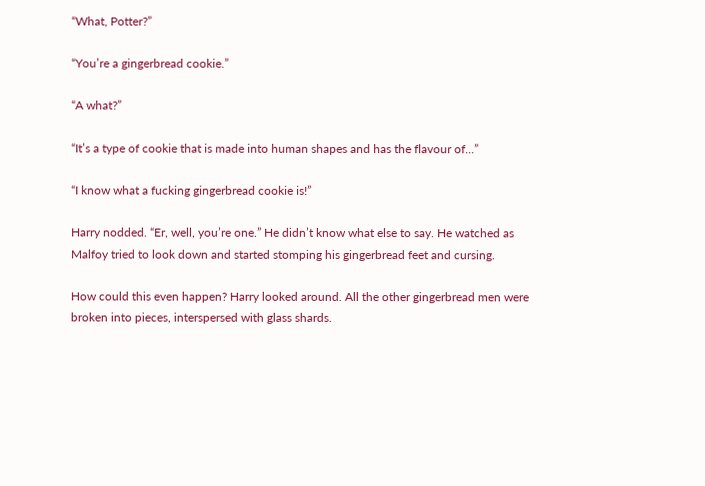“What, Potter?”

“You’re a gingerbread cookie.”

“A what?”

“It’s a type of cookie that is made into human shapes and has the flavour of...”

“I know what a fucking gingerbread cookie is!”

Harry nodded. “Er, well, you’re one.” He didn’t know what else to say. He watched as Malfoy tried to look down and started stomping his gingerbread feet and cursing.

How could this even happen? Harry looked around. All the other gingerbread men were broken into pieces, interspersed with glass shards.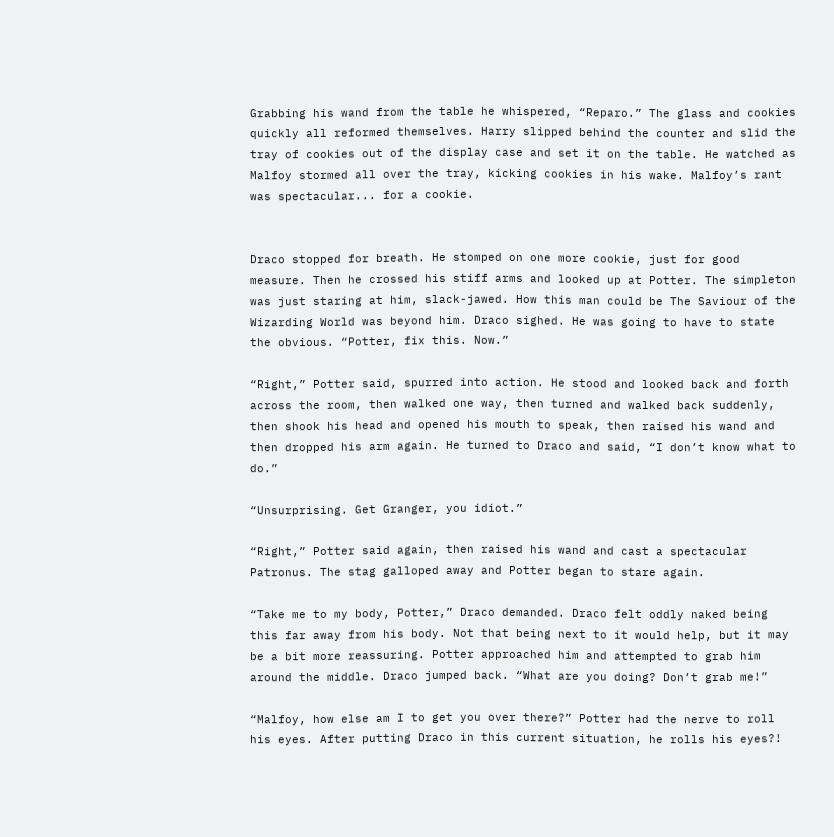Grabbing his wand from the table he whispered, “Reparo.” The glass and cookies quickly all reformed themselves. Harry slipped behind the counter and slid the tray of cookies out of the display case and set it on the table. He watched as Malfoy stormed all over the tray, kicking cookies in his wake. Malfoy’s rant was spectacular... for a cookie.


Draco stopped for breath. He stomped on one more cookie, just for good measure. Then he crossed his stiff arms and looked up at Potter. The simpleton was just staring at him, slack-jawed. How this man could be The Saviour of the Wizarding World was beyond him. Draco sighed. He was going to have to state the obvious. “Potter, fix this. Now.”

“Right,” Potter said, spurred into action. He stood and looked back and forth across the room, then walked one way, then turned and walked back suddenly, then shook his head and opened his mouth to speak, then raised his wand and then dropped his arm again. He turned to Draco and said, “I don’t know what to do.”

“Unsurprising. Get Granger, you idiot.”

“Right,” Potter said again, then raised his wand and cast a spectacular Patronus. The stag galloped away and Potter began to stare again.

“Take me to my body, Potter,” Draco demanded. Draco felt oddly naked being this far away from his body. Not that being next to it would help, but it may be a bit more reassuring. Potter approached him and attempted to grab him around the middle. Draco jumped back. “What are you doing? Don’t grab me!”

“Malfoy, how else am I to get you over there?” Potter had the nerve to roll his eyes. After putting Draco in this current situation, he rolls his eyes?!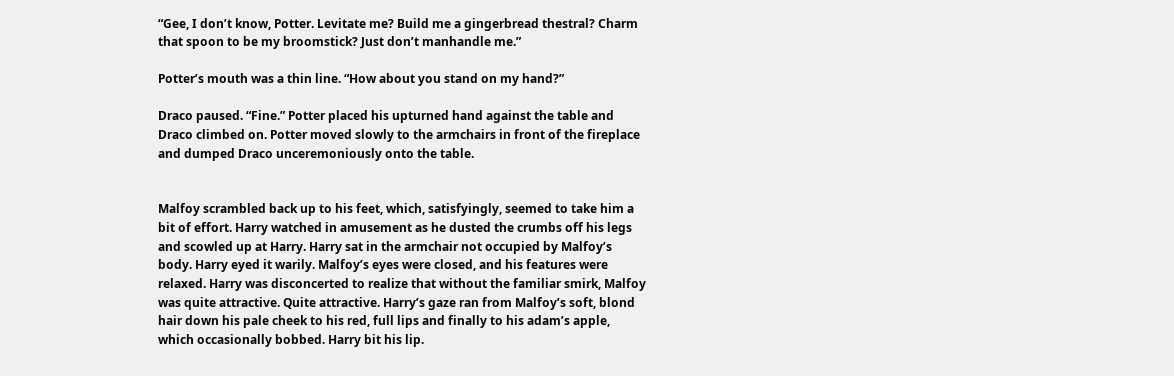“Gee, I don’t know, Potter. Levitate me? Build me a gingerbread thestral? Charm that spoon to be my broomstick? Just don’t manhandle me.”

Potter’s mouth was a thin line. “How about you stand on my hand?”

Draco paused. “Fine.” Potter placed his upturned hand against the table and Draco climbed on. Potter moved slowly to the armchairs in front of the fireplace and dumped Draco unceremoniously onto the table.


Malfoy scrambled back up to his feet, which, satisfyingly, seemed to take him a bit of effort. Harry watched in amusement as he dusted the crumbs off his legs and scowled up at Harry. Harry sat in the armchair not occupied by Malfoy’s body. Harry eyed it warily. Malfoy’s eyes were closed, and his features were relaxed. Harry was disconcerted to realize that without the familiar smirk, Malfoy was quite attractive. Quite attractive. Harry’s gaze ran from Malfoy’s soft, blond hair down his pale cheek to his red, full lips and finally to his adam’s apple, which occasionally bobbed. Harry bit his lip.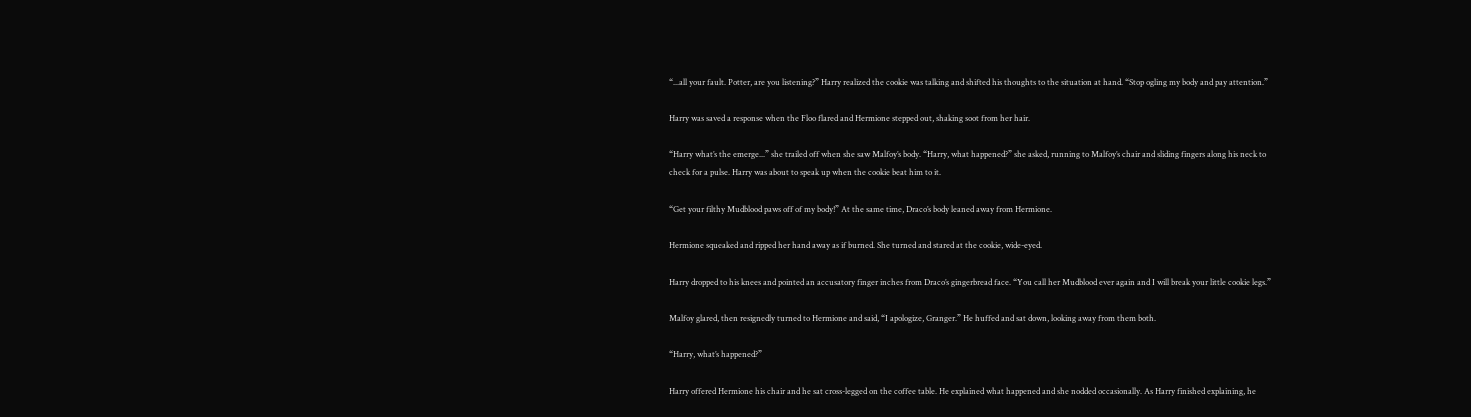“...all your fault. Potter, are you listening?” Harry realized the cookie was talking and shifted his thoughts to the situation at hand. “Stop ogling my body and pay attention.”

Harry was saved a response when the Floo flared and Hermione stepped out, shaking soot from her hair.

“Harry what’s the emerge...” she trailed off when she saw Malfoy’s body. “Harry, what happened?” she asked, running to Malfoy’s chair and sliding fingers along his neck to check for a pulse. Harry was about to speak up when the cookie beat him to it.

“Get your filthy Mudblood paws off of my body!” At the same time, Draco’s body leaned away from Hermione.

Hermione squeaked and ripped her hand away as if burned. She turned and stared at the cookie, wide-eyed.

Harry dropped to his knees and pointed an accusatory finger inches from Draco’s gingerbread face. “You call her Mudblood ever again and I will break your little cookie legs.”

Malfoy glared, then resignedly turned to Hermione and said, “I apologize, Granger.” He huffed and sat down, looking away from them both.

“Harry, what’s happened?”

Harry offered Hermione his chair and he sat cross-legged on the coffee table. He explained what happened and she nodded occasionally. As Harry finished explaining, he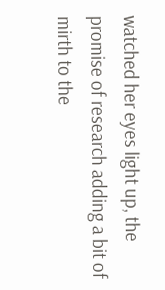watched her eyes light up, the promise of research adding a bit of mirth to the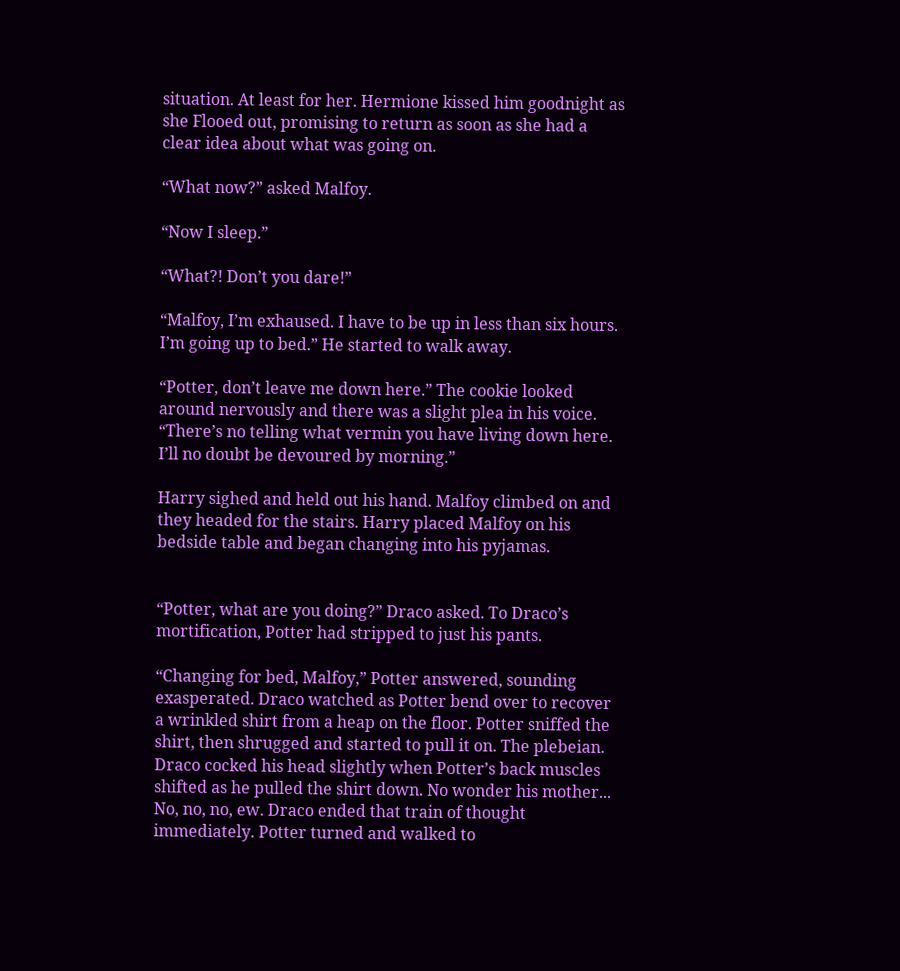situation. At least for her. Hermione kissed him goodnight as she Flooed out, promising to return as soon as she had a clear idea about what was going on.

“What now?” asked Malfoy.

“Now I sleep.”

“What?! Don’t you dare!”

“Malfoy, I’m exhaused. I have to be up in less than six hours. I’m going up to bed.” He started to walk away.

“Potter, don’t leave me down here.” The cookie looked around nervously and there was a slight plea in his voice. “There’s no telling what vermin you have living down here. I’ll no doubt be devoured by morning.”

Harry sighed and held out his hand. Malfoy climbed on and they headed for the stairs. Harry placed Malfoy on his bedside table and began changing into his pyjamas.


“Potter, what are you doing?” Draco asked. To Draco’s mortification, Potter had stripped to just his pants.

“Changing for bed, Malfoy,” Potter answered, sounding exasperated. Draco watched as Potter bend over to recover a wrinkled shirt from a heap on the floor. Potter sniffed the shirt, then shrugged and started to pull it on. The plebeian. Draco cocked his head slightly when Potter’s back muscles shifted as he pulled the shirt down. No wonder his mother... No, no, no, ew. Draco ended that train of thought immediately. Potter turned and walked to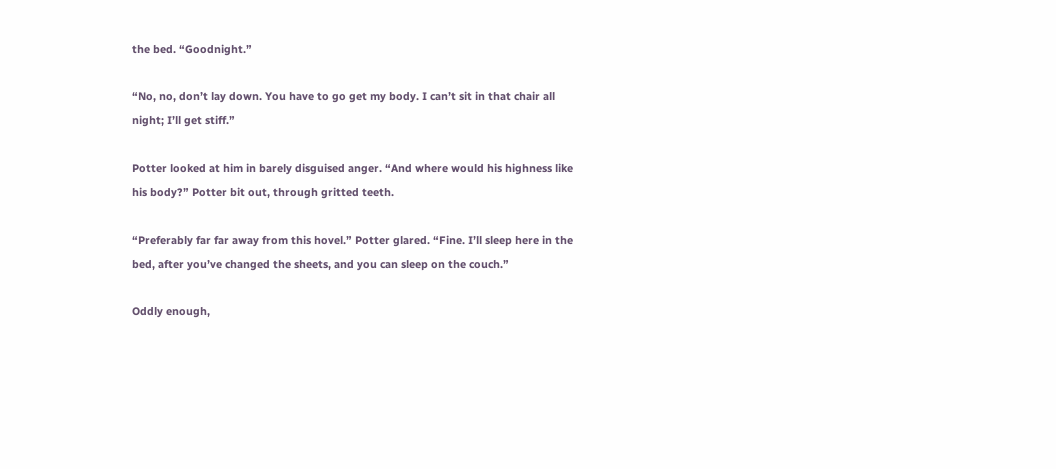the bed. “Goodnight.”

“No, no, don’t lay down. You have to go get my body. I can’t sit in that chair all night; I’ll get stiff.”

Potter looked at him in barely disguised anger. “And where would his highness like his body?” Potter bit out, through gritted teeth.

“Preferably far far away from this hovel.” Potter glared. “Fine. I’ll sleep here in the bed, after you’ve changed the sheets, and you can sleep on the couch.”

Oddly enough,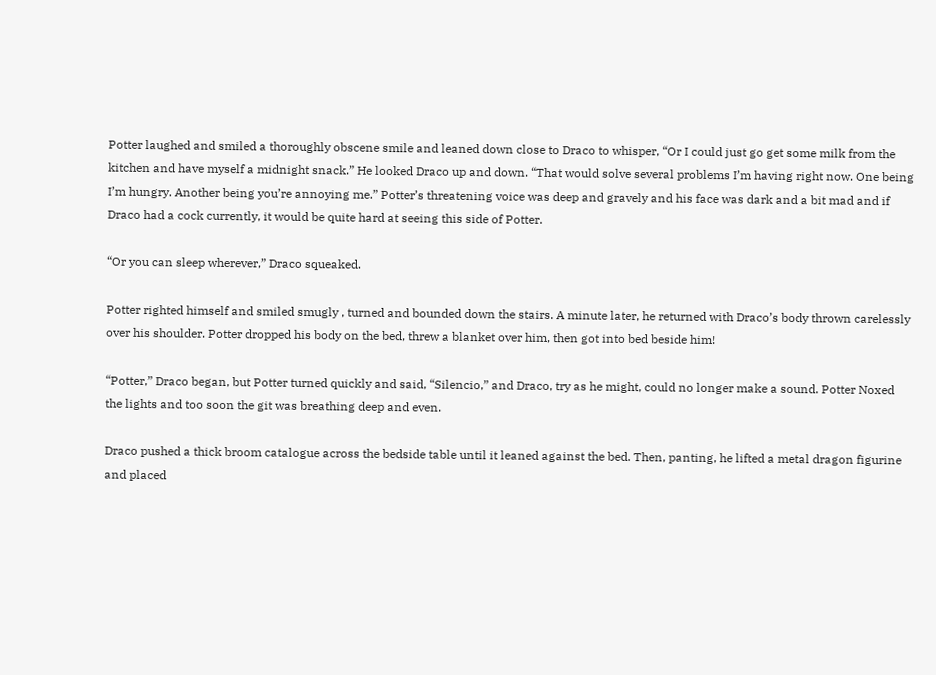Potter laughed and smiled a thoroughly obscene smile and leaned down close to Draco to whisper, “Or I could just go get some milk from the kitchen and have myself a midnight snack.” He looked Draco up and down. “That would solve several problems I’m having right now. One being I’m hungry. Another being you’re annoying me.” Potter’s threatening voice was deep and gravely and his face was dark and a bit mad and if Draco had a cock currently, it would be quite hard at seeing this side of Potter.

“Or you can sleep wherever,” Draco squeaked.

Potter righted himself and smiled smugly , turned and bounded down the stairs. A minute later, he returned with Draco’s body thrown carelessly over his shoulder. Potter dropped his body on the bed, threw a blanket over him, then got into bed beside him!

“Potter,” Draco began, but Potter turned quickly and said, “Silencio,” and Draco, try as he might, could no longer make a sound. Potter Noxed the lights and too soon the git was breathing deep and even.

Draco pushed a thick broom catalogue across the bedside table until it leaned against the bed. Then, panting, he lifted a metal dragon figurine and placed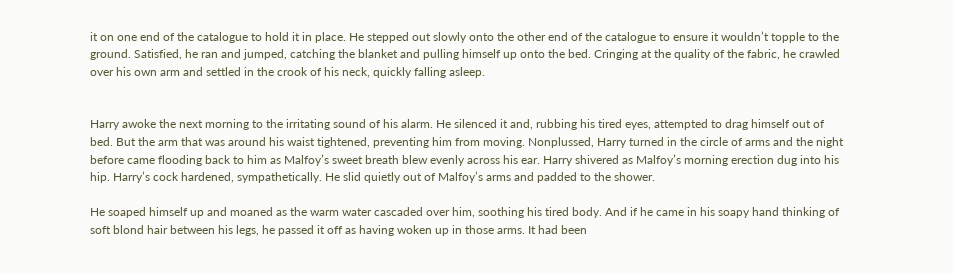it on one end of the catalogue to hold it in place. He stepped out slowly onto the other end of the catalogue to ensure it wouldn’t topple to the ground. Satisfied, he ran and jumped, catching the blanket and pulling himself up onto the bed. Cringing at the quality of the fabric, he crawled over his own arm and settled in the crook of his neck, quickly falling asleep.


Harry awoke the next morning to the irritating sound of his alarm. He silenced it and, rubbing his tired eyes, attempted to drag himself out of bed. But the arm that was around his waist tightened, preventing him from moving. Nonplussed, Harry turned in the circle of arms and the night before came flooding back to him as Malfoy’s sweet breath blew evenly across his ear. Harry shivered as Malfoy’s morning erection dug into his hip. Harry’s cock hardened, sympathetically. He slid quietly out of Malfoy’s arms and padded to the shower.

He soaped himself up and moaned as the warm water cascaded over him, soothing his tired body. And if he came in his soapy hand thinking of soft blond hair between his legs, he passed it off as having woken up in those arms. It had been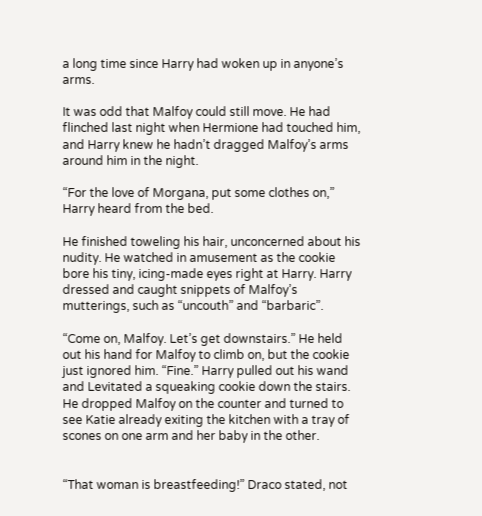a long time since Harry had woken up in anyone’s arms.

It was odd that Malfoy could still move. He had flinched last night when Hermione had touched him, and Harry knew he hadn’t dragged Malfoy’s arms around him in the night.

“For the love of Morgana, put some clothes on,” Harry heard from the bed.

He finished toweling his hair, unconcerned about his nudity. He watched in amusement as the cookie bore his tiny, icing-made eyes right at Harry. Harry dressed and caught snippets of Malfoy’s mutterings, such as “uncouth” and “barbaric”.

“Come on, Malfoy. Let’s get downstairs.” He held out his hand for Malfoy to climb on, but the cookie just ignored him. “Fine.” Harry pulled out his wand and Levitated a squeaking cookie down the stairs. He dropped Malfoy on the counter and turned to see Katie already exiting the kitchen with a tray of scones on one arm and her baby in the other.


“That woman is breastfeeding!” Draco stated, not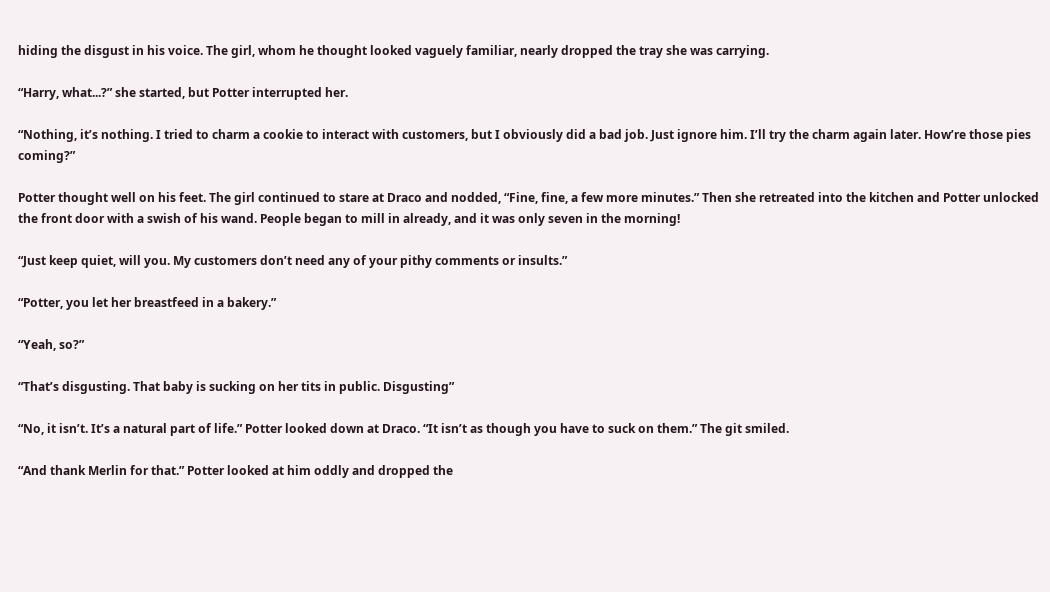hiding the disgust in his voice. The girl, whom he thought looked vaguely familiar, nearly dropped the tray she was carrying.

“Harry, what...?” she started, but Potter interrupted her.

“Nothing, it’s nothing. I tried to charm a cookie to interact with customers, but I obviously did a bad job. Just ignore him. I’ll try the charm again later. How’re those pies coming?”

Potter thought well on his feet. The girl continued to stare at Draco and nodded, “Fine, fine, a few more minutes.” Then she retreated into the kitchen and Potter unlocked the front door with a swish of his wand. People began to mill in already, and it was only seven in the morning!

“Just keep quiet, will you. My customers don’t need any of your pithy comments or insults.”

“Potter, you let her breastfeed in a bakery.”

“Yeah, so?”

“That’s disgusting. That baby is sucking on her tits in public. Disgusting”

“No, it isn’t. It’s a natural part of life.” Potter looked down at Draco. “It isn’t as though you have to suck on them.” The git smiled.

“And thank Merlin for that.” Potter looked at him oddly and dropped the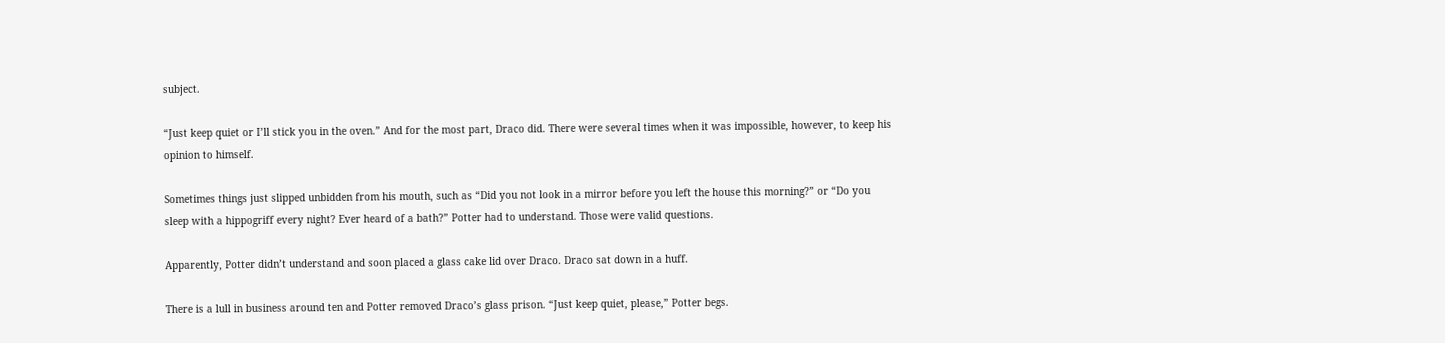subject.

“Just keep quiet or I’ll stick you in the oven.” And for the most part, Draco did. There were several times when it was impossible, however, to keep his opinion to himself.

Sometimes things just slipped unbidden from his mouth, such as “Did you not look in a mirror before you left the house this morning?” or “Do you sleep with a hippogriff every night? Ever heard of a bath?” Potter had to understand. Those were valid questions.

Apparently, Potter didn’t understand and soon placed a glass cake lid over Draco. Draco sat down in a huff.

There is a lull in business around ten and Potter removed Draco’s glass prison. “Just keep quiet, please,” Potter begs.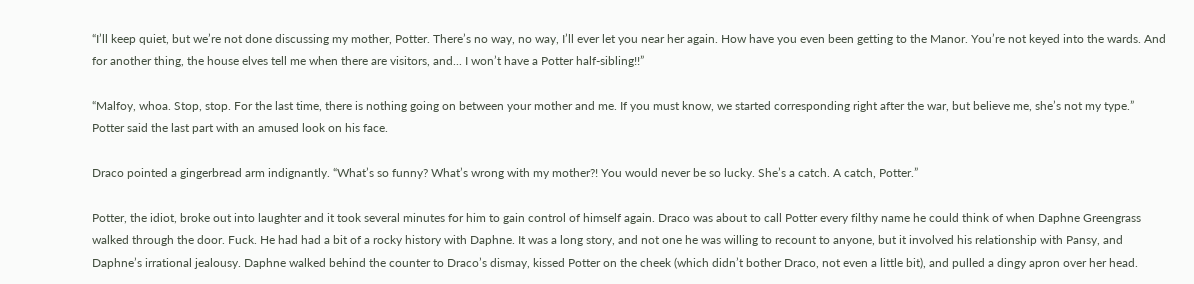“I’ll keep quiet, but we’re not done discussing my mother, Potter. There’s no way, no way, I’ll ever let you near her again. How have you even been getting to the Manor. You’re not keyed into the wards. And for another thing, the house elves tell me when there are visitors, and... I won’t have a Potter half-sibling!!”

“Malfoy, whoa. Stop, stop. For the last time, there is nothing going on between your mother and me. If you must know, we started corresponding right after the war, but believe me, she’s not my type.” Potter said the last part with an amused look on his face.

Draco pointed a gingerbread arm indignantly. “What’s so funny? What’s wrong with my mother?! You would never be so lucky. She’s a catch. A catch, Potter.”

Potter, the idiot, broke out into laughter and it took several minutes for him to gain control of himself again. Draco was about to call Potter every filthy name he could think of when Daphne Greengrass walked through the door. Fuck. He had had a bit of a rocky history with Daphne. It was a long story, and not one he was willing to recount to anyone, but it involved his relationship with Pansy, and Daphne’s irrational jealousy. Daphne walked behind the counter to Draco’s dismay, kissed Potter on the cheek (which didn’t bother Draco, not even a little bit), and pulled a dingy apron over her head.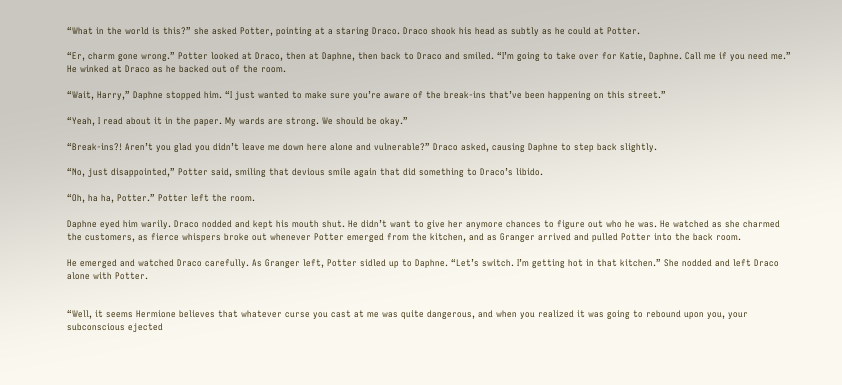“What in the world is this?” she asked Potter, pointing at a staring Draco. Draco shook his head as subtly as he could at Potter.

“Er, charm gone wrong.” Potter looked at Draco, then at Daphne, then back to Draco and smiled. “I’m going to take over for Katie, Daphne. Call me if you need me.” He winked at Draco as he backed out of the room.

“Wait, Harry,” Daphne stopped him. “I just wanted to make sure you’re aware of the break-ins that’ve been happening on this street.”

“Yeah, I read about it in the paper. My wards are strong. We should be okay.”

“Break-ins?! Aren’t you glad you didn’t leave me down here alone and vulnerable?” Draco asked, causing Daphne to step back slightly.

“No, just disappointed,” Potter said, smiling that devious smile again that did something to Draco’s libido.

“Oh, ha ha, Potter.” Potter left the room.

Daphne eyed him warily. Draco nodded and kept his mouth shut. He didn’t want to give her anymore chances to figure out who he was. He watched as she charmed the customers, as fierce whispers broke out whenever Potter emerged from the kitchen, and as Granger arrived and pulled Potter into the back room.

He emerged and watched Draco carefully. As Granger left, Potter sidled up to Daphne. “Let’s switch. I’m getting hot in that kitchen.” She nodded and left Draco alone with Potter.


“Well, it seems Hermione believes that whatever curse you cast at me was quite dangerous, and when you realized it was going to rebound upon you, your subconscious ejected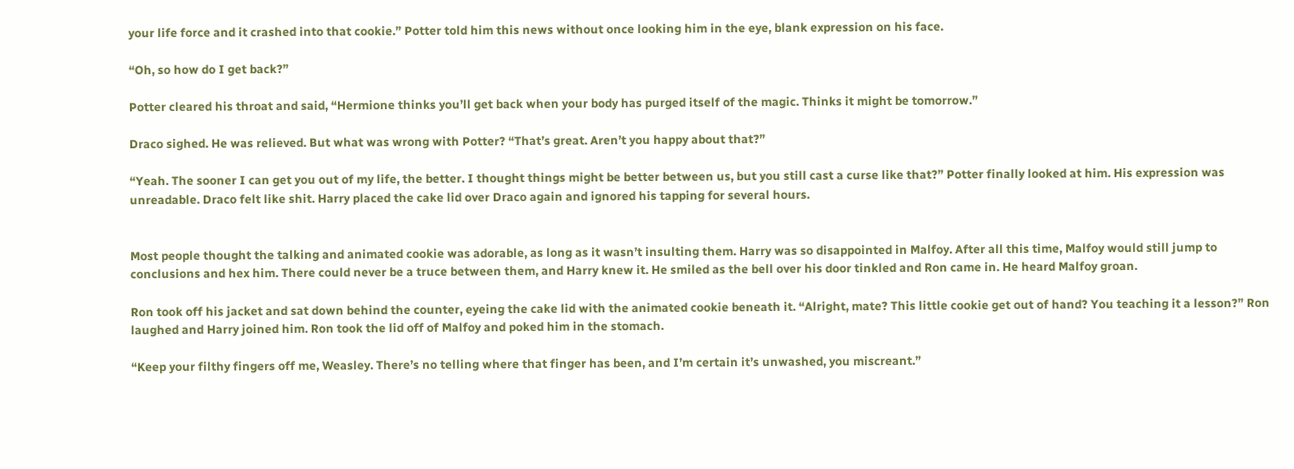your life force and it crashed into that cookie.” Potter told him this news without once looking him in the eye, blank expression on his face.

“Oh, so how do I get back?”

Potter cleared his throat and said, “Hermione thinks you’ll get back when your body has purged itself of the magic. Thinks it might be tomorrow.”

Draco sighed. He was relieved. But what was wrong with Potter? “That’s great. Aren’t you happy about that?”

“Yeah. The sooner I can get you out of my life, the better. I thought things might be better between us, but you still cast a curse like that?” Potter finally looked at him. His expression was unreadable. Draco felt like shit. Harry placed the cake lid over Draco again and ignored his tapping for several hours.


Most people thought the talking and animated cookie was adorable, as long as it wasn’t insulting them. Harry was so disappointed in Malfoy. After all this time, Malfoy would still jump to conclusions and hex him. There could never be a truce between them, and Harry knew it. He smiled as the bell over his door tinkled and Ron came in. He heard Malfoy groan.

Ron took off his jacket and sat down behind the counter, eyeing the cake lid with the animated cookie beneath it. “Alright, mate? This little cookie get out of hand? You teaching it a lesson?” Ron laughed and Harry joined him. Ron took the lid off of Malfoy and poked him in the stomach.

“Keep your filthy fingers off me, Weasley. There’s no telling where that finger has been, and I’m certain it’s unwashed, you miscreant.”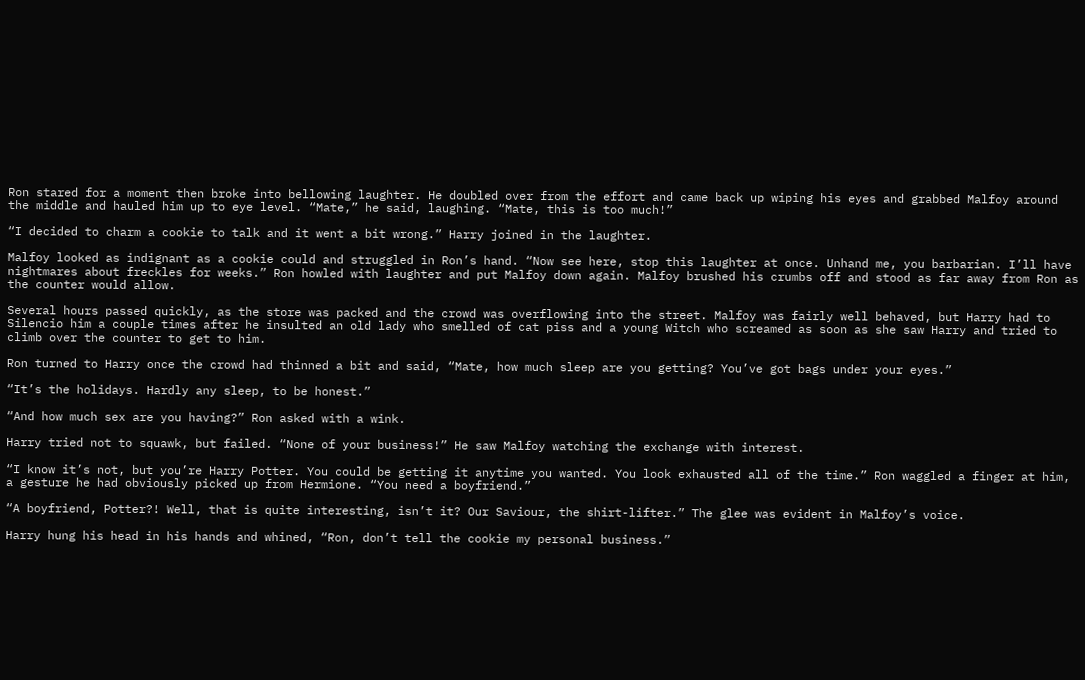Ron stared for a moment then broke into bellowing laughter. He doubled over from the effort and came back up wiping his eyes and grabbed Malfoy around the middle and hauled him up to eye level. “Mate,” he said, laughing. “Mate, this is too much!”

“I decided to charm a cookie to talk and it went a bit wrong.” Harry joined in the laughter.

Malfoy looked as indignant as a cookie could and struggled in Ron’s hand. “Now see here, stop this laughter at once. Unhand me, you barbarian. I’ll have nightmares about freckles for weeks.” Ron howled with laughter and put Malfoy down again. Malfoy brushed his crumbs off and stood as far away from Ron as the counter would allow.

Several hours passed quickly, as the store was packed and the crowd was overflowing into the street. Malfoy was fairly well behaved, but Harry had to Silencio him a couple times after he insulted an old lady who smelled of cat piss and a young Witch who screamed as soon as she saw Harry and tried to climb over the counter to get to him.

Ron turned to Harry once the crowd had thinned a bit and said, “Mate, how much sleep are you getting? You’ve got bags under your eyes.”

“It’s the holidays. Hardly any sleep, to be honest.”

“And how much sex are you having?” Ron asked with a wink.

Harry tried not to squawk, but failed. “None of your business!” He saw Malfoy watching the exchange with interest.

“I know it’s not, but you’re Harry Potter. You could be getting it anytime you wanted. You look exhausted all of the time.” Ron waggled a finger at him, a gesture he had obviously picked up from Hermione. “You need a boyfriend.”

“A boyfriend, Potter?! Well, that is quite interesting, isn’t it? Our Saviour, the shirt-lifter.” The glee was evident in Malfoy’s voice.

Harry hung his head in his hands and whined, “Ron, don’t tell the cookie my personal business.”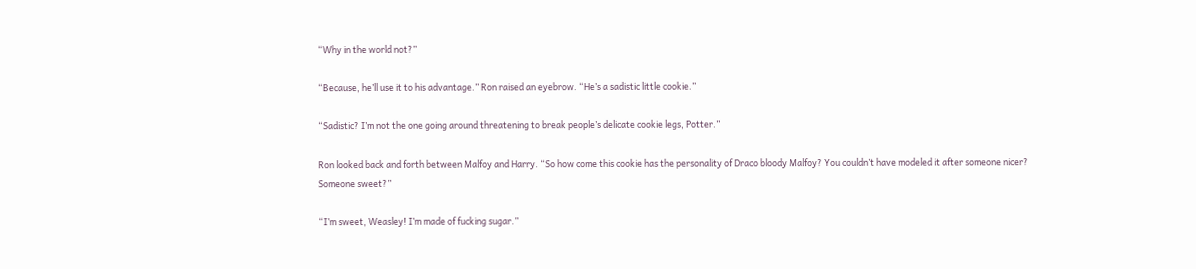“Why in the world not?”

“Because, he’ll use it to his advantage.” Ron raised an eyebrow. “He’s a sadistic little cookie.”

“Sadistic? I’m not the one going around threatening to break people’s delicate cookie legs, Potter.”

Ron looked back and forth between Malfoy and Harry. “So how come this cookie has the personality of Draco bloody Malfoy? You couldn’t have modeled it after someone nicer? Someone sweet?”

“I’m sweet, Weasley! I’m made of fucking sugar.”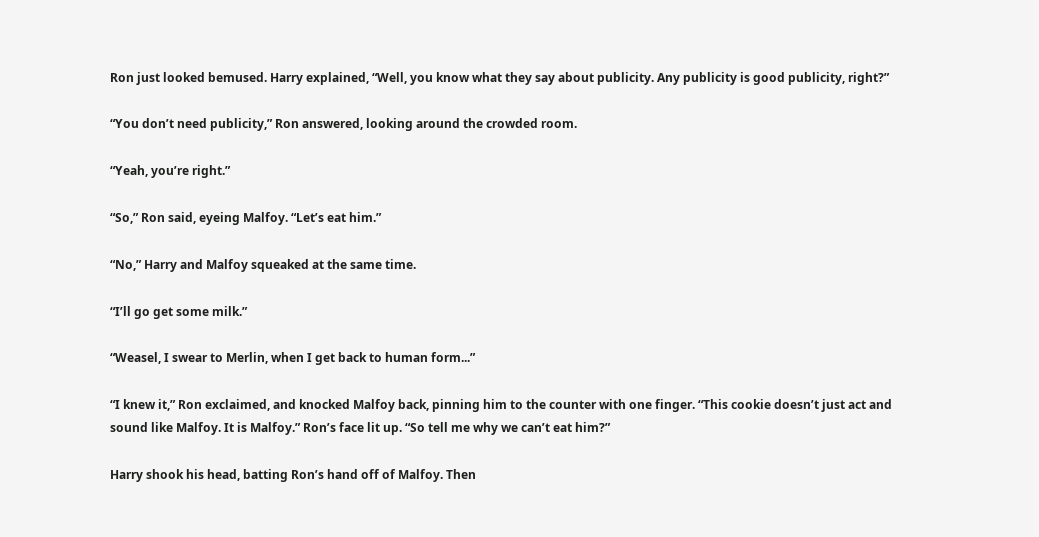Ron just looked bemused. Harry explained, “Well, you know what they say about publicity. Any publicity is good publicity, right?”

“You don’t need publicity,” Ron answered, looking around the crowded room.

“Yeah, you’re right.”

“So,” Ron said, eyeing Malfoy. “Let’s eat him.”

“No,” Harry and Malfoy squeaked at the same time.

“I’ll go get some milk.”

“Weasel, I swear to Merlin, when I get back to human form...”

“I knew it,” Ron exclaimed, and knocked Malfoy back, pinning him to the counter with one finger. “This cookie doesn’t just act and sound like Malfoy. It is Malfoy.” Ron’s face lit up. “So tell me why we can’t eat him?”

Harry shook his head, batting Ron’s hand off of Malfoy. Then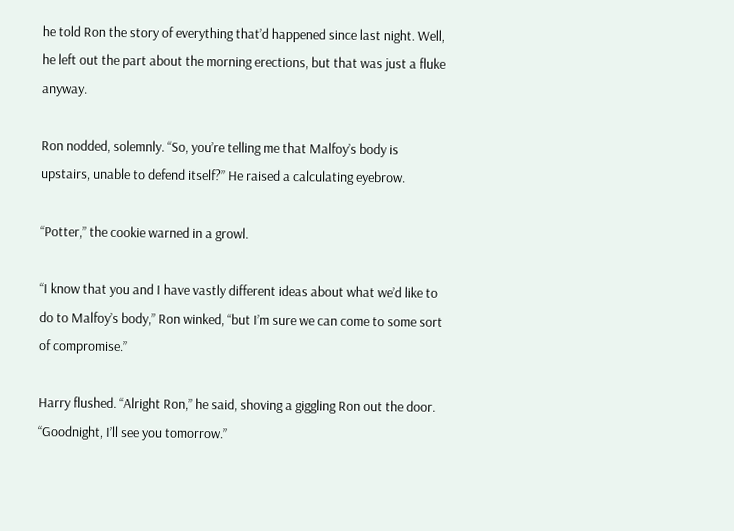he told Ron the story of everything that’d happened since last night. Well, he left out the part about the morning erections, but that was just a fluke anyway.

Ron nodded, solemnly. “So, you’re telling me that Malfoy’s body is upstairs, unable to defend itself?” He raised a calculating eyebrow.

“Potter,” the cookie warned in a growl.

“I know that you and I have vastly different ideas about what we’d like to do to Malfoy’s body,” Ron winked, “but I’m sure we can come to some sort of compromise.”

Harry flushed. “Alright Ron,” he said, shoving a giggling Ron out the door. “Goodnight, I’ll see you tomorrow.”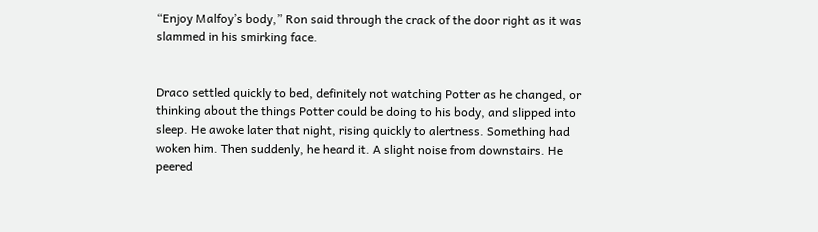“Enjoy Malfoy’s body,” Ron said through the crack of the door right as it was slammed in his smirking face.


Draco settled quickly to bed, definitely not watching Potter as he changed, or thinking about the things Potter could be doing to his body, and slipped into sleep. He awoke later that night, rising quickly to alertness. Something had woken him. Then suddenly, he heard it. A slight noise from downstairs. He peered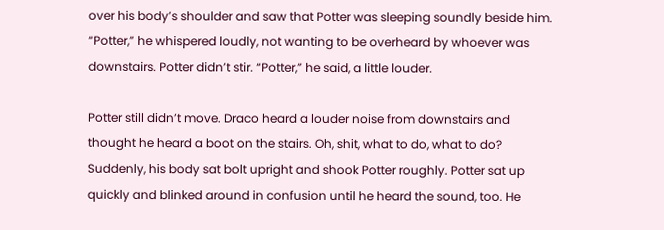over his body’s shoulder and saw that Potter was sleeping soundly beside him. “Potter,” he whispered loudly, not wanting to be overheard by whoever was downstairs. Potter didn’t stir. “Potter,” he said, a little louder.

Potter still didn’t move. Draco heard a louder noise from downstairs and thought he heard a boot on the stairs. Oh, shit, what to do, what to do? Suddenly, his body sat bolt upright and shook Potter roughly. Potter sat up quickly and blinked around in confusion until he heard the sound, too. He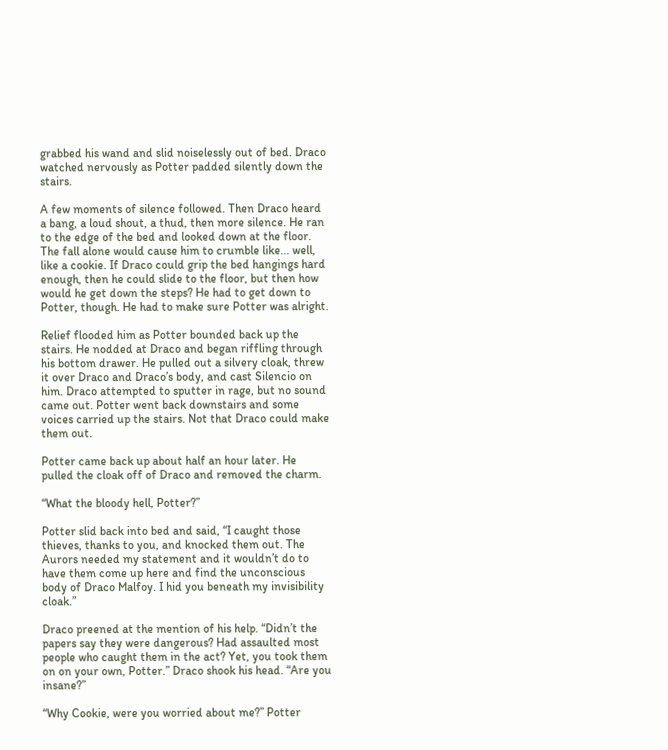grabbed his wand and slid noiselessly out of bed. Draco watched nervously as Potter padded silently down the stairs.

A few moments of silence followed. Then Draco heard a bang, a loud shout, a thud, then more silence. He ran to the edge of the bed and looked down at the floor. The fall alone would cause him to crumble like... well, like a cookie. If Draco could grip the bed hangings hard enough, then he could slide to the floor, but then how would he get down the steps? He had to get down to Potter, though. He had to make sure Potter was alright.

Relief flooded him as Potter bounded back up the stairs. He nodded at Draco and began riffling through his bottom drawer. He pulled out a silvery cloak, threw it over Draco and Draco’s body, and cast Silencio on him. Draco attempted to sputter in rage, but no sound came out. Potter went back downstairs and some voices carried up the stairs. Not that Draco could make them out.

Potter came back up about half an hour later. He pulled the cloak off of Draco and removed the charm.

“What the bloody hell, Potter?”

Potter slid back into bed and said, “I caught those thieves, thanks to you, and knocked them out. The Aurors needed my statement and it wouldn’t do to have them come up here and find the unconscious body of Draco Malfoy. I hid you beneath my invisibility cloak.”

Draco preened at the mention of his help. “Didn’t the papers say they were dangerous? Had assaulted most people who caught them in the act? Yet, you took them on on your own, Potter.” Draco shook his head. “Are you insane?”

“Why Cookie, were you worried about me?” Potter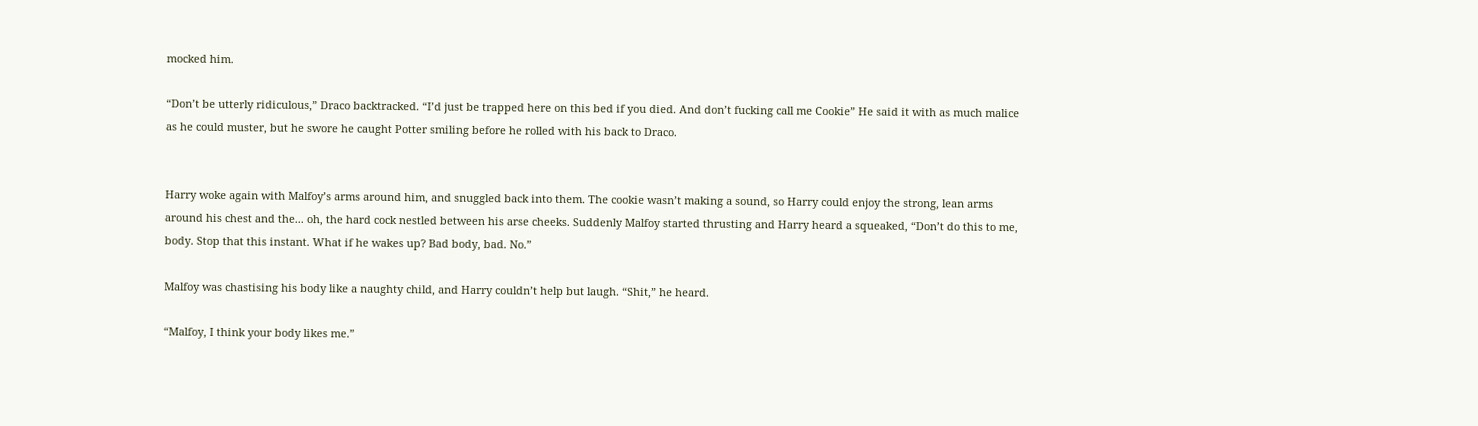mocked him.

“Don’t be utterly ridiculous,” Draco backtracked. “I’d just be trapped here on this bed if you died. And don’t fucking call me Cookie” He said it with as much malice as he could muster, but he swore he caught Potter smiling before he rolled with his back to Draco.


Harry woke again with Malfoy’s arms around him, and snuggled back into them. The cookie wasn’t making a sound, so Harry could enjoy the strong, lean arms around his chest and the... oh, the hard cock nestled between his arse cheeks. Suddenly Malfoy started thrusting and Harry heard a squeaked, “Don’t do this to me, body. Stop that this instant. What if he wakes up? Bad body, bad. No.”

Malfoy was chastising his body like a naughty child, and Harry couldn’t help but laugh. “Shit,” he heard.

“Malfoy, I think your body likes me.”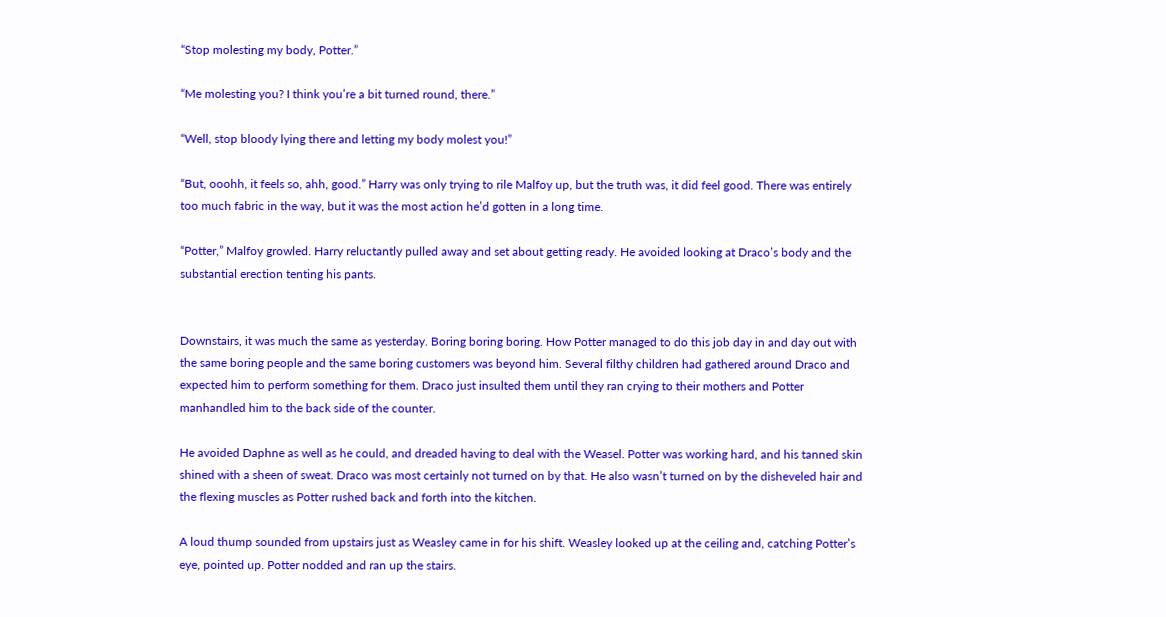“Stop molesting my body, Potter.”

“Me molesting you? I think you’re a bit turned round, there.”

“Well, stop bloody lying there and letting my body molest you!”

“But, ooohh, it feels so, ahh, good.” Harry was only trying to rile Malfoy up, but the truth was, it did feel good. There was entirely too much fabric in the way, but it was the most action he’d gotten in a long time.

“Potter,” Malfoy growled. Harry reluctantly pulled away and set about getting ready. He avoided looking at Draco’s body and the substantial erection tenting his pants.


Downstairs, it was much the same as yesterday. Boring boring boring. How Potter managed to do this job day in and day out with the same boring people and the same boring customers was beyond him. Several filthy children had gathered around Draco and expected him to perform something for them. Draco just insulted them until they ran crying to their mothers and Potter manhandled him to the back side of the counter.

He avoided Daphne as well as he could, and dreaded having to deal with the Weasel. Potter was working hard, and his tanned skin shined with a sheen of sweat. Draco was most certainly not turned on by that. He also wasn’t turned on by the disheveled hair and the flexing muscles as Potter rushed back and forth into the kitchen.

A loud thump sounded from upstairs just as Weasley came in for his shift. Weasley looked up at the ceiling and, catching Potter’s eye, pointed up. Potter nodded and ran up the stairs.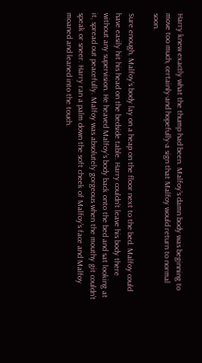Harry knew exactly what the thump had been. Malfoy’s damn body was beginning to move too much, certainly-and hopefully-a sign that Malfoy would return to normal soon.

Sure enough, Malfoy’s body lay on a heap on the floor next to the bed. Malfoy could have easily hit his head on the bedside table. Harry couldn’t leave his body there without any supervision. He heaved Malfoy’s body back onto the bed and sat looking at it, spread out peacefully. Malfoy was absolutely gorgeous when the mouthy git couldn’t speak or sneer. Harry ran a palm down the soft cheek of Malfoy’s face and Malfoy moaned and leaned into the touch.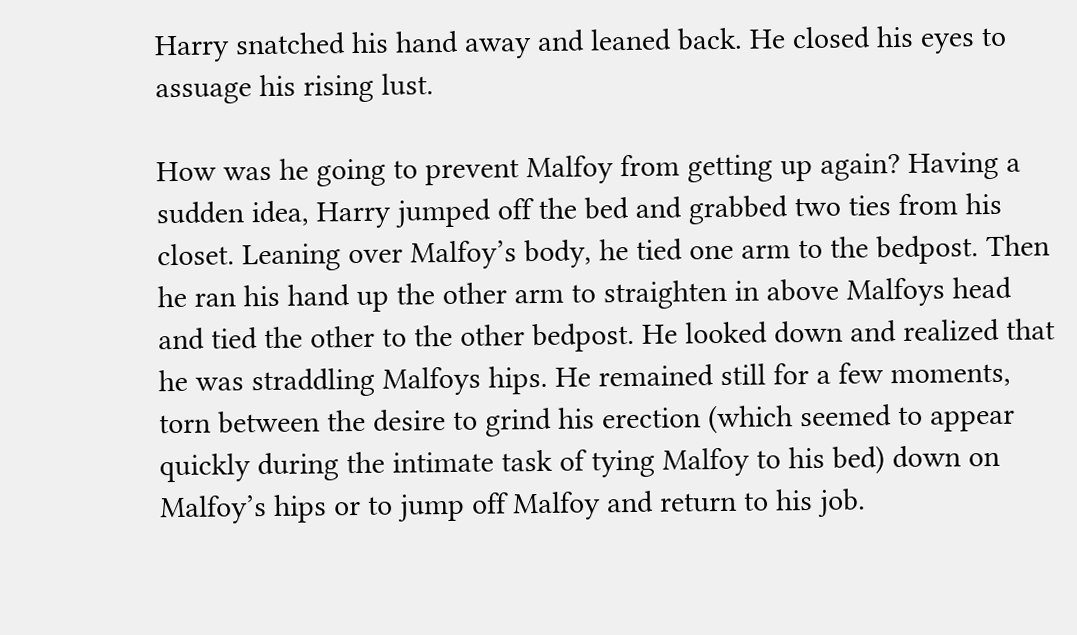Harry snatched his hand away and leaned back. He closed his eyes to assuage his rising lust.

How was he going to prevent Malfoy from getting up again? Having a sudden idea, Harry jumped off the bed and grabbed two ties from his closet. Leaning over Malfoy’s body, he tied one arm to the bedpost. Then he ran his hand up the other arm to straighten in above Malfoys head and tied the other to the other bedpost. He looked down and realized that he was straddling Malfoys hips. He remained still for a few moments, torn between the desire to grind his erection (which seemed to appear quickly during the intimate task of tying Malfoy to his bed) down on Malfoy’s hips or to jump off Malfoy and return to his job.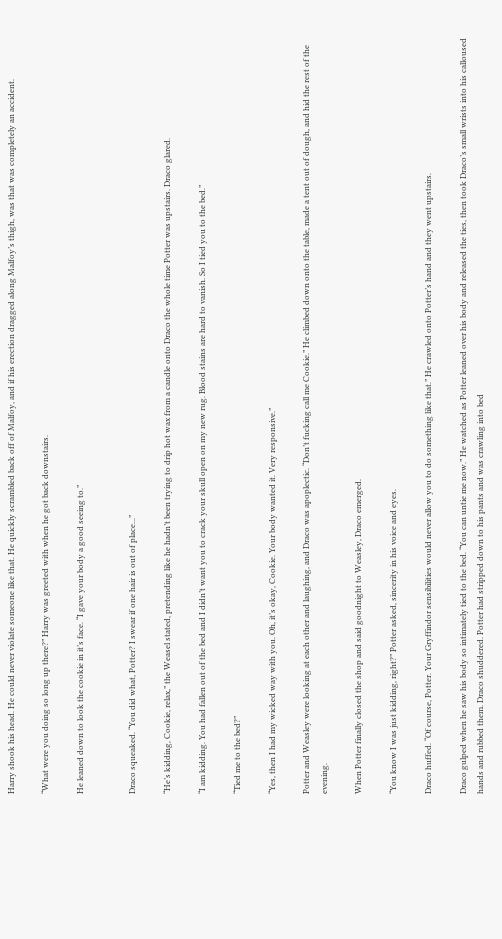Harry shook his head. He could never violate someone like that. He quickly scrambled back off of Malfoy, and if his erection dragged along Malfoy’s thigh, was that was completely an accident.

“What were you doing so long up there?” Harry was greeted with when he got back downstairs.

He leaned down to look the cookie in it’s face. “I gave your body a good seeing to.”


Draco squeaked. “You did what, Potter? I swear if one hair is out of place...”

“He’s kidding, Cookie, relax,” the Weasel stated, pretending like he hadn’t been trying to drip hot wax from a candle onto Draco the whole time Potter was upstairs. Draco glared.

“I am kidding. You had fallen out of the bed and I didn’t want you to crack your skull open on my new rug. Blood stains are hard to vanish. So I tied you to the bed.”

“Tied me to the bed?”

“Yes, then I had my wicked way with you. Oh, it’s okay, Cookie. Your body wanted it. Very responsive.”

Potter and Weasley were looking at each other and laughing, and Draco was apoplectic. “Don’t fucking call me Cookie.” He climbed down onto the table, made a tent out of dough, and hid the rest of the evening.

When Potter finally closed the shop and said goodnight to Weasley, Draco emerged.

“You know I was just kidding, right?” Potter asked, sincerity in his voice and eyes.

Draco huffed. “Of course, Potter. Your Gryffindor sensibilities would never allow you to do something like that.” He crawled onto Potter’s hand and they went upstairs.

Draco gulped when he saw his body so intimately tied to the bed. “You can untie me now.” He watched as Potter leaned over his body and released the ties, then took Draco’s small wrists into his calloused hands and rubbed them. Draco shuddered. Potter had stripped down to his pants and was crawling into bed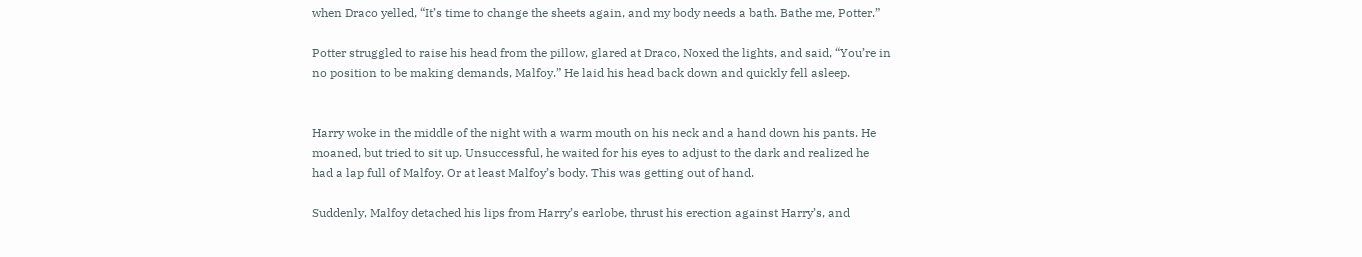when Draco yelled, “It’s time to change the sheets again, and my body needs a bath. Bathe me, Potter.”

Potter struggled to raise his head from the pillow, glared at Draco, Noxed the lights, and said, “You’re in no position to be making demands, Malfoy.” He laid his head back down and quickly fell asleep.


Harry woke in the middle of the night with a warm mouth on his neck and a hand down his pants. He moaned, but tried to sit up. Unsuccessful, he waited for his eyes to adjust to the dark and realized he had a lap full of Malfoy. Or at least Malfoy’s body. This was getting out of hand.

Suddenly, Malfoy detached his lips from Harry’s earlobe, thrust his erection against Harry’s, and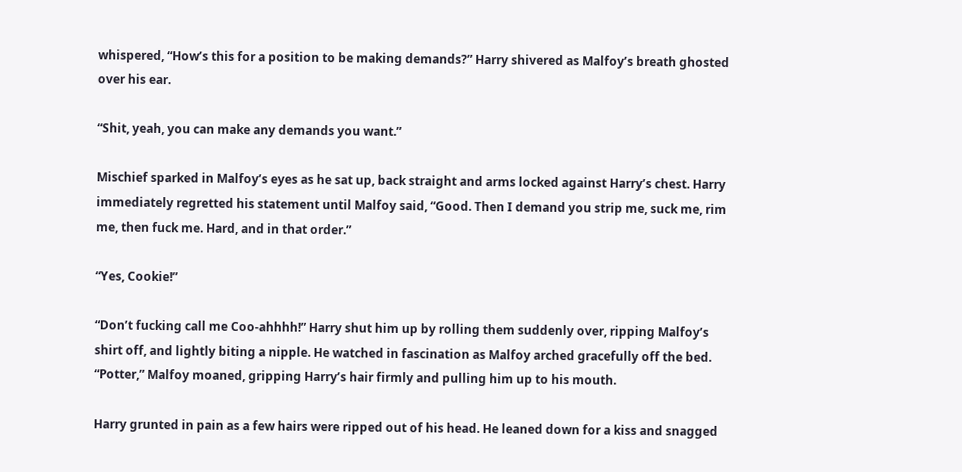whispered, “How’s this for a position to be making demands?” Harry shivered as Malfoy’s breath ghosted over his ear.

“Shit, yeah, you can make any demands you want.”

Mischief sparked in Malfoy’s eyes as he sat up, back straight and arms locked against Harry’s chest. Harry immediately regretted his statement until Malfoy said, “Good. Then I demand you strip me, suck me, rim me, then fuck me. Hard, and in that order.”

“Yes, Cookie!”

“Don’t fucking call me Coo-ahhhh!” Harry shut him up by rolling them suddenly over, ripping Malfoy’s shirt off, and lightly biting a nipple. He watched in fascination as Malfoy arched gracefully off the bed. “Potter,” Malfoy moaned, gripping Harry’s hair firmly and pulling him up to his mouth.

Harry grunted in pain as a few hairs were ripped out of his head. He leaned down for a kiss and snagged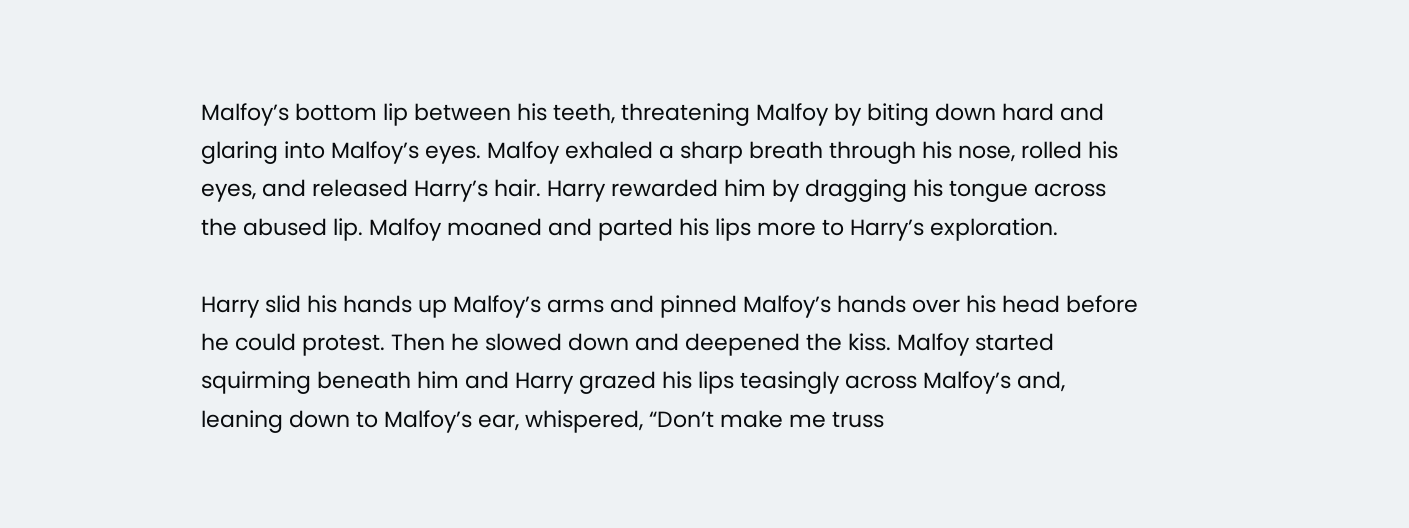Malfoy’s bottom lip between his teeth, threatening Malfoy by biting down hard and glaring into Malfoy’s eyes. Malfoy exhaled a sharp breath through his nose, rolled his eyes, and released Harry’s hair. Harry rewarded him by dragging his tongue across the abused lip. Malfoy moaned and parted his lips more to Harry’s exploration.

Harry slid his hands up Malfoy’s arms and pinned Malfoy’s hands over his head before he could protest. Then he slowed down and deepened the kiss. Malfoy started squirming beneath him and Harry grazed his lips teasingly across Malfoy’s and, leaning down to Malfoy’s ear, whispered, “Don’t make me truss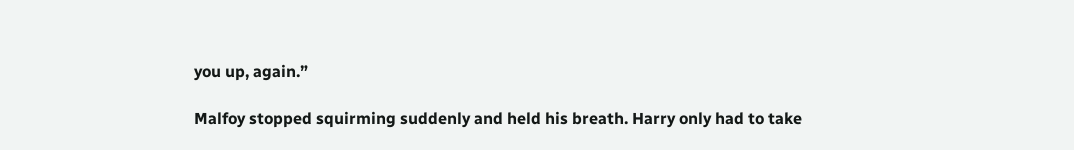you up, again.”

Malfoy stopped squirming suddenly and held his breath. Harry only had to take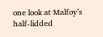one look at Malfoy’s half-lidded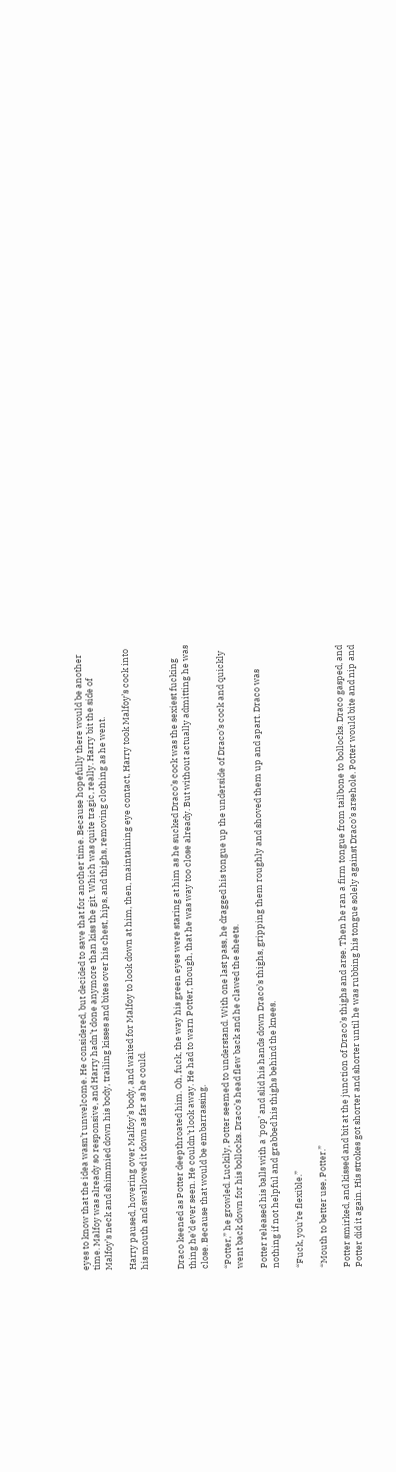eyes to know that the idea wasn’t unwelcome. He considered, but decided to save that for another time. Because hopefully there would be another time. Malfoy was already so responsive, and Harry hadn’t done anymore than kiss the git. Which was quite tragic, really. Harry bit the side of Malfoy’s neck and shimmied down his body, trailing kisses and bites over his chest, hips, and thighs, removing clothing as he went.

Harry paused, hovering over Malfoy’s body, and waited for Malfoy to look down at him, then, maintaining eye contact, Harry took Malfoy’s cock into his mouth and swallowed it down as far as he could.


Draco keened as Potter deepthroated him. Oh, fuck, the way his green eyes were staring at him as he sucked Draco’s cock was the sexiest fucking thing he’d ever seen. He couldn’t look away. He had to warn Potter, though, that he was way too close already. But without actually admitting he was close. Because that would be embarrassing.

“Potter,” he growled. Luckily, Potter seemed to understand. With one last pass, he dragged his tongue up the underside of Draco’s cock and quickly went back down for his bollocks. Draco’s head flew back and he clawed the sheets.

Potter released his balls with a ‘pop’ and slid his hands down Draco’s thighs, gripping them roughly and shoved them up and apart. Draco was nothing if not helpful and grabbed his thighs behind the knees.

“Fuck, you’re flexible.”

“Mouth to better use, Potter.”

Potter smirked, and kissed and bit at the junction of Draco’s thighs and arse. Then he ran a firm tongue from tailbone to bollocks. Draco gasped, and Potter did it again. His strokes got shorter and shorter until he was rubbing his tongue solely against Draco’s arsehole. Potter would bite and nip and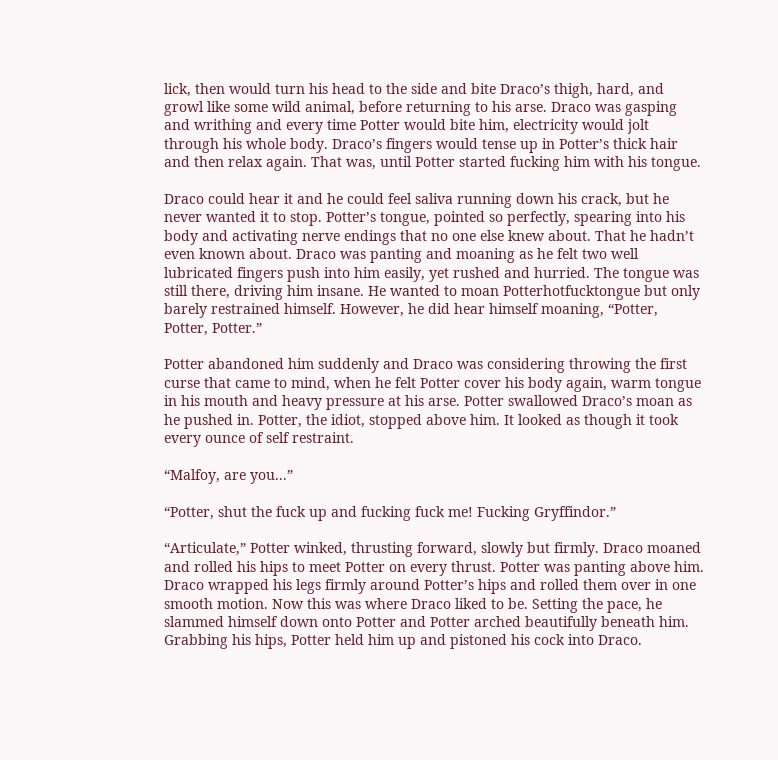lick, then would turn his head to the side and bite Draco’s thigh, hard, and growl like some wild animal, before returning to his arse. Draco was gasping and writhing and every time Potter would bite him, electricity would jolt through his whole body. Draco’s fingers would tense up in Potter’s thick hair and then relax again. That was, until Potter started fucking him with his tongue.

Draco could hear it and he could feel saliva running down his crack, but he never wanted it to stop. Potter’s tongue, pointed so perfectly, spearing into his body and activating nerve endings that no one else knew about. That he hadn’t even known about. Draco was panting and moaning as he felt two well lubricated fingers push into him easily, yet rushed and hurried. The tongue was still there, driving him insane. He wanted to moan Potterhotfucktongue but only barely restrained himself. However, he did hear himself moaning, “Potter, Potter, Potter.”

Potter abandoned him suddenly and Draco was considering throwing the first curse that came to mind, when he felt Potter cover his body again, warm tongue in his mouth and heavy pressure at his arse. Potter swallowed Draco’s moan as he pushed in. Potter, the idiot, stopped above him. It looked as though it took every ounce of self restraint.

“Malfoy, are you...”

“Potter, shut the fuck up and fucking fuck me! Fucking Gryffindor.”

“Articulate,” Potter winked, thrusting forward, slowly but firmly. Draco moaned and rolled his hips to meet Potter on every thrust. Potter was panting above him. Draco wrapped his legs firmly around Potter’s hips and rolled them over in one smooth motion. Now this was where Draco liked to be. Setting the pace, he slammed himself down onto Potter and Potter arched beautifully beneath him. Grabbing his hips, Potter held him up and pistoned his cock into Draco.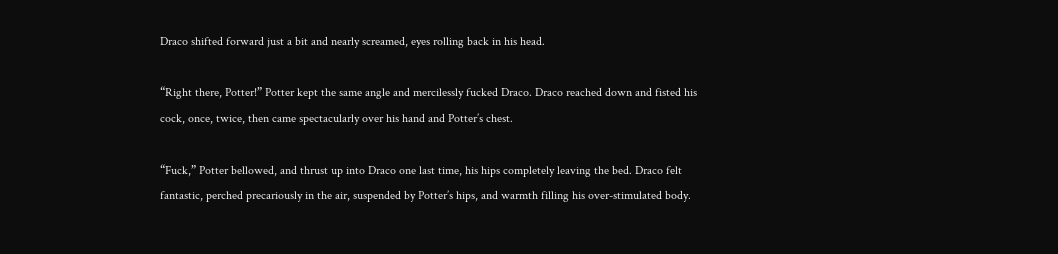Draco shifted forward just a bit and nearly screamed, eyes rolling back in his head.

“Right there, Potter!” Potter kept the same angle and mercilessly fucked Draco. Draco reached down and fisted his cock, once, twice, then came spectacularly over his hand and Potter’s chest.

“Fuck,” Potter bellowed, and thrust up into Draco one last time, his hips completely leaving the bed. Draco felt fantastic, perched precariously in the air, suspended by Potter’s hips, and warmth filling his over-stimulated body.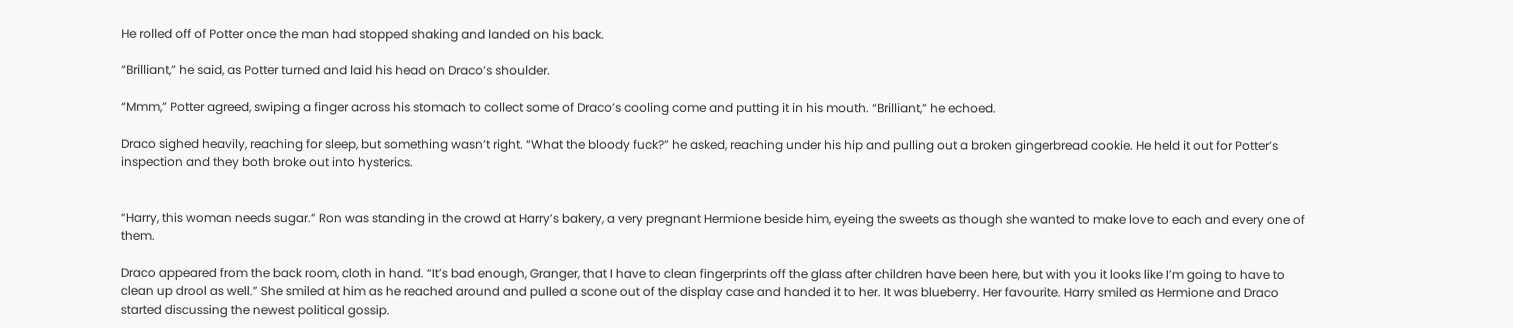He rolled off of Potter once the man had stopped shaking and landed on his back.

“Brilliant,” he said, as Potter turned and laid his head on Draco’s shoulder.

“Mmm,” Potter agreed, swiping a finger across his stomach to collect some of Draco’s cooling come and putting it in his mouth. “Brilliant,” he echoed.

Draco sighed heavily, reaching for sleep, but something wasn’t right. “What the bloody fuck?” he asked, reaching under his hip and pulling out a broken gingerbread cookie. He held it out for Potter’s inspection and they both broke out into hysterics.


“Harry, this woman needs sugar.” Ron was standing in the crowd at Harry’s bakery, a very pregnant Hermione beside him, eyeing the sweets as though she wanted to make love to each and every one of them.

Draco appeared from the back room, cloth in hand. “It’s bad enough, Granger, that I have to clean fingerprints off the glass after children have been here, but with you it looks like I’m going to have to clean up drool as well.” She smiled at him as he reached around and pulled a scone out of the display case and handed it to her. It was blueberry. Her favourite. Harry smiled as Hermione and Draco started discussing the newest political gossip.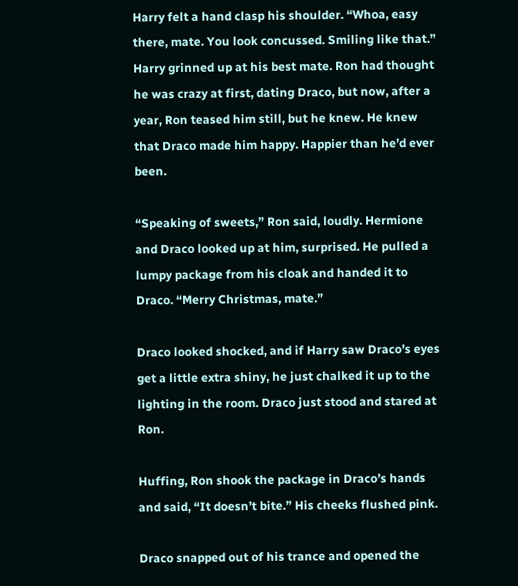Harry felt a hand clasp his shoulder. “Whoa, easy there, mate. You look concussed. Smiling like that.” Harry grinned up at his best mate. Ron had thought he was crazy at first, dating Draco, but now, after a year, Ron teased him still, but he knew. He knew that Draco made him happy. Happier than he’d ever been.

“Speaking of sweets,” Ron said, loudly. Hermione and Draco looked up at him, surprised. He pulled a lumpy package from his cloak and handed it to Draco. “Merry Christmas, mate.”

Draco looked shocked, and if Harry saw Draco’s eyes get a little extra shiny, he just chalked it up to the lighting in the room. Draco just stood and stared at Ron.

Huffing, Ron shook the package in Draco’s hands and said, “It doesn’t bite.” His cheeks flushed pink.

Draco snapped out of his trance and opened the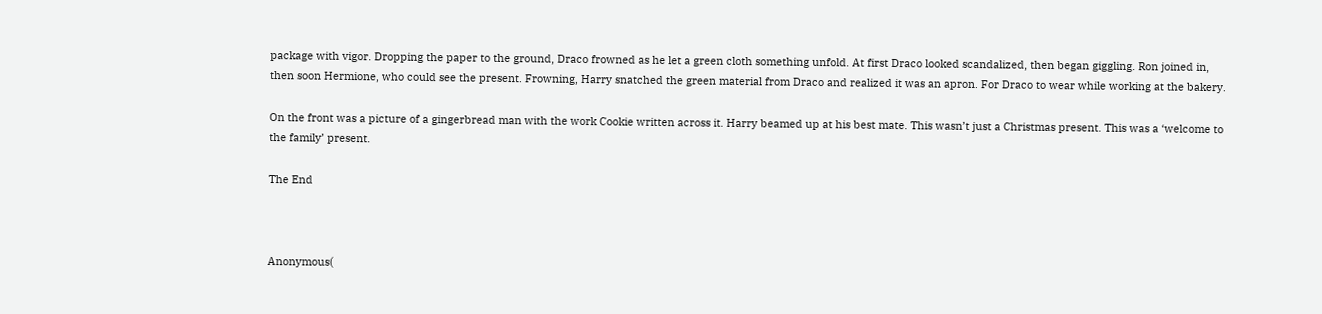package with vigor. Dropping the paper to the ground, Draco frowned as he let a green cloth something unfold. At first Draco looked scandalized, then began giggling. Ron joined in, then soon Hermione, who could see the present. Frowning, Harry snatched the green material from Draco and realized it was an apron. For Draco to wear while working at the bakery.

On the front was a picture of a gingerbread man with the work Cookie written across it. Harry beamed up at his best mate. This wasn’t just a Christmas present. This was a ‘welcome to the family’ present.

The End



Anonymous(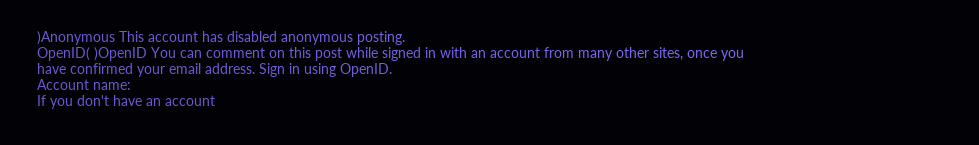)Anonymous This account has disabled anonymous posting.
OpenID( )OpenID You can comment on this post while signed in with an account from many other sites, once you have confirmed your email address. Sign in using OpenID.
Account name:
If you don't have an account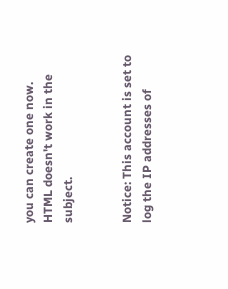you can create one now.
HTML doesn't work in the subject.


Notice: This account is set to log the IP addresses of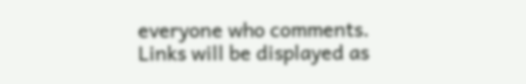everyone who comments.
Links will be displayed as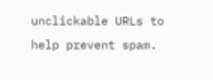unclickable URLs to help prevent spam.